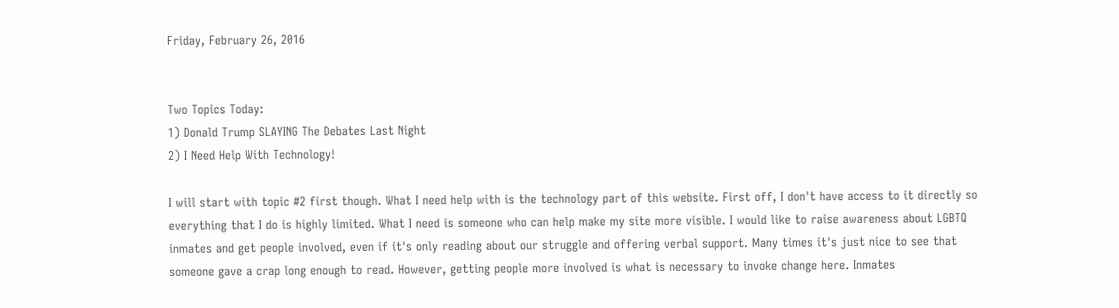Friday, February 26, 2016


Two Topics Today:
1) Donald Trump SLAYING The Debates Last Night
2) I Need Help With Technology!

I will start with topic #2 first though. What I need help with is the technology part of this website. First off, I don't have access to it directly so everything that I do is highly limited. What I need is someone who can help make my site more visible. I would like to raise awareness about LGBTQ inmates and get people involved, even if it's only reading about our struggle and offering verbal support. Many times it's just nice to see that someone gave a crap long enough to read. However, getting people more involved is what is necessary to invoke change here. Inmates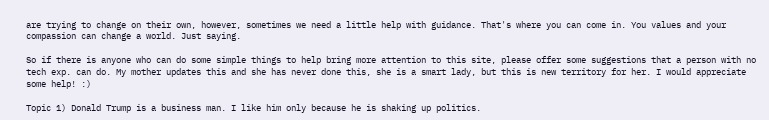are trying to change on their own, however, sometimes we need a little help with guidance. That's where you can come in. You values and your compassion can change a world. Just saying.

So if there is anyone who can do some simple things to help bring more attention to this site, please offer some suggestions that a person with no tech exp. can do. My mother updates this and she has never done this, she is a smart lady, but this is new territory for her. I would appreciate some help! :)

Topic 1) Donald Trump is a business man. I like him only because he is shaking up politics.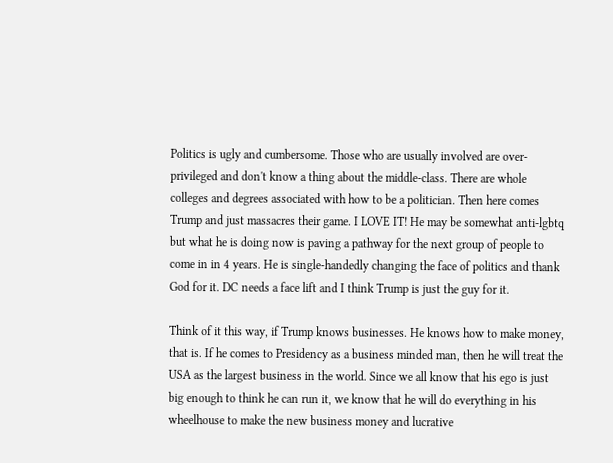Politics is ugly and cumbersome. Those who are usually involved are over-privileged and don't know a thing about the middle-class. There are whole colleges and degrees associated with how to be a politician. Then here comes Trump and just massacres their game. I LOVE IT! He may be somewhat anti-lgbtq but what he is doing now is paving a pathway for the next group of people to come in in 4 years. He is single-handedly changing the face of politics and thank God for it. DC needs a face lift and I think Trump is just the guy for it.

Think of it this way, if Trump knows businesses. He knows how to make money, that is. If he comes to Presidency as a business minded man, then he will treat the USA as the largest business in the world. Since we all know that his ego is just big enough to think he can run it, we know that he will do everything in his wheelhouse to make the new business money and lucrative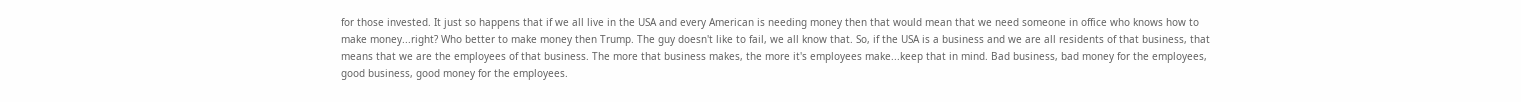for those invested. It just so happens that if we all live in the USA and every American is needing money then that would mean that we need someone in office who knows how to make money...right? Who better to make money then Trump. The guy doesn't like to fail, we all know that. So, if the USA is a business and we are all residents of that business, that means that we are the employees of that business. The more that business makes, the more it's employees make...keep that in mind. Bad business, bad money for the employees, good business, good money for the employees.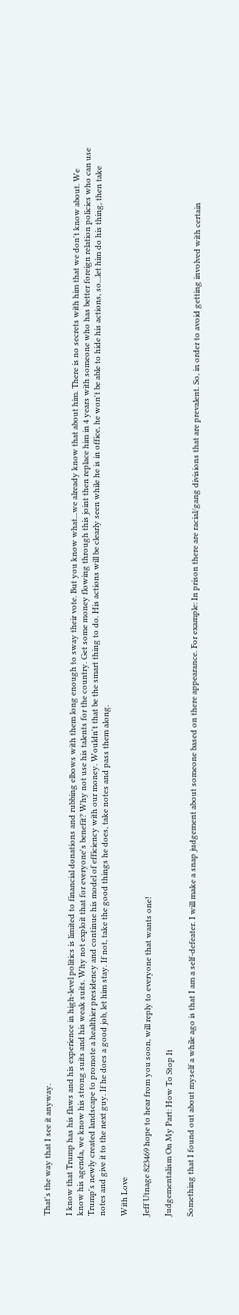That's the way that I see it anyway.

I know that Trump has his flaws and his experience in high-level politics is limited to financial donations and rubbing elbows with them long enough to sway their vote. But you know what...we already know that about him. There is no secrets with him that we don't know about. We know his agenda, we know his strong suits and his weak suits. Why not exploit that for everyone's benefit? Why not use his talents for the country. Get some money flowing through this joint then replace him in 4 years with someone who has better foreign relation policies who can use Trump's newly created landscape to promote a healthier presidency and continue his model of efficiency with our money. Wouldn't that be the smart thing to do. His actions will be clearly seen while he is in office, he won't be able to hide his actions, so...let him do his thing, then take notes and give it to the next guy. If he does a good job, let him stay. If not, take the good things he does, take notes and pass them along.

With Love

Jeff Utnage 823469 hope to hear from you soon, will reply to everyone that wants one!

Judgementalism On My Part: How To Stop It

Something that I found out about myself a while ago is that I am a self-defeater. I will make a snap judgement about someone based on there appearance. For example: In prison there are racial/gang divisions that are prevalent. So, in order to avoid getting involved with certain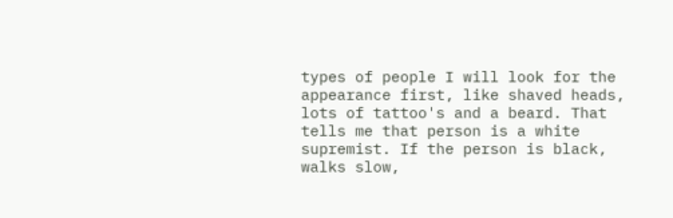types of people I will look for the appearance first, like shaved heads, lots of tattoo's and a beard. That tells me that person is a white supremist. If the person is black, walks slow,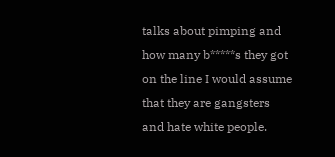talks about pimping and how many b*****s they got on the line I would assume that they are gangsters and hate white people.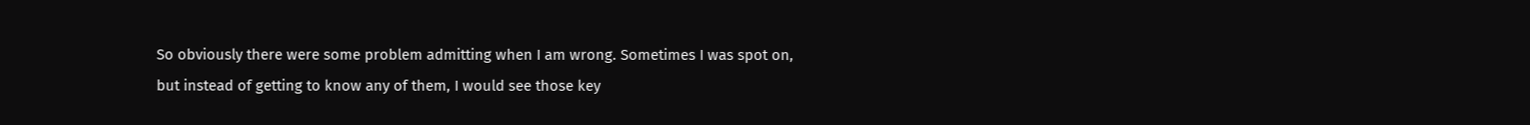So obviously there were some problem admitting when I am wrong. Sometimes I was spot on, but instead of getting to know any of them, I would see those key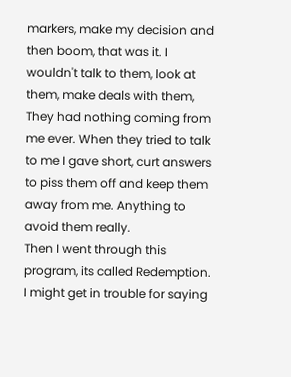markers, make my decision and then boom, that was it. I wouldn't talk to them, look at them, make deals with them, They had nothing coming from me ever. When they tried to talk to me I gave short, curt answers to piss them off and keep them away from me. Anything to avoid them really.
Then I went through this program, its called Redemption. I might get in trouble for saying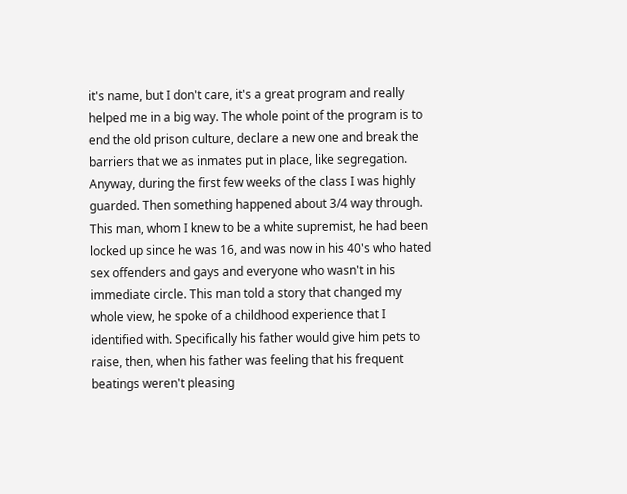it's name, but I don't care, it's a great program and really helped me in a big way. The whole point of the program is to end the old prison culture, declare a new one and break the barriers that we as inmates put in place, like segregation. Anyway, during the first few weeks of the class I was highly guarded. Then something happened about 3/4 way through. This man, whom I knew to be a white supremist, he had been locked up since he was 16, and was now in his 40's who hated sex offenders and gays and everyone who wasn't in his immediate circle. This man told a story that changed my whole view, he spoke of a childhood experience that I identified with. Specifically his father would give him pets to raise, then, when his father was feeling that his frequent beatings weren't pleasing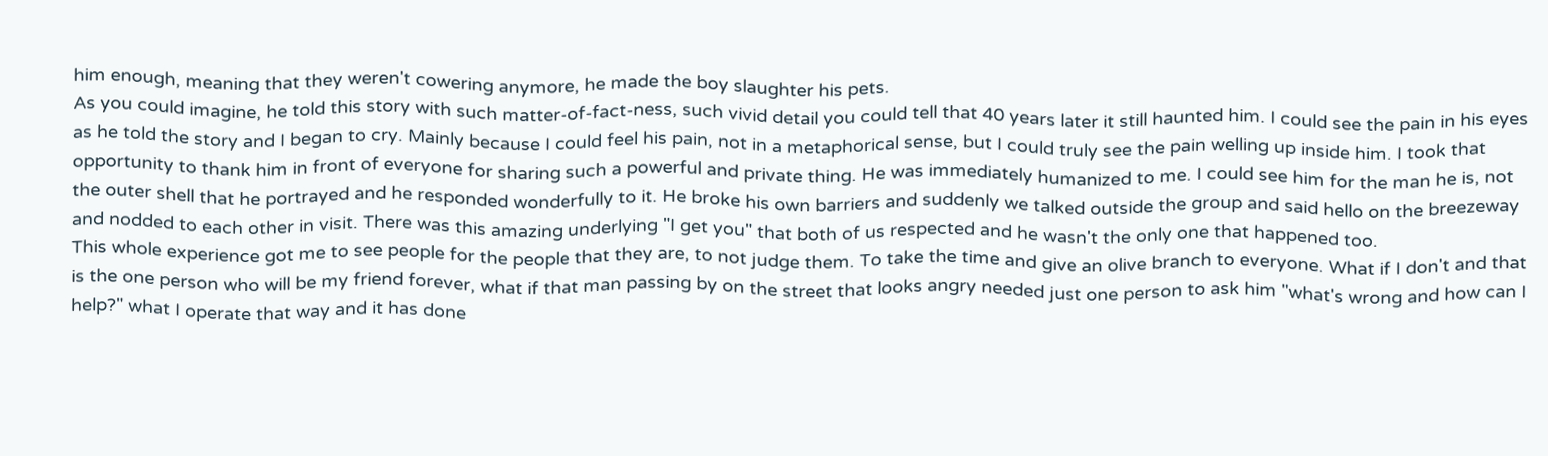him enough, meaning that they weren't cowering anymore, he made the boy slaughter his pets.
As you could imagine, he told this story with such matter-of-fact-ness, such vivid detail you could tell that 40 years later it still haunted him. I could see the pain in his eyes as he told the story and I began to cry. Mainly because I could feel his pain, not in a metaphorical sense, but I could truly see the pain welling up inside him. I took that opportunity to thank him in front of everyone for sharing such a powerful and private thing. He was immediately humanized to me. I could see him for the man he is, not the outer shell that he portrayed and he responded wonderfully to it. He broke his own barriers and suddenly we talked outside the group and said hello on the breezeway and nodded to each other in visit. There was this amazing underlying "I get you" that both of us respected and he wasn't the only one that happened too.
This whole experience got me to see people for the people that they are, to not judge them. To take the time and give an olive branch to everyone. What if I don't and that is the one person who will be my friend forever, what if that man passing by on the street that looks angry needed just one person to ask him "what's wrong and how can I help?" what I operate that way and it has done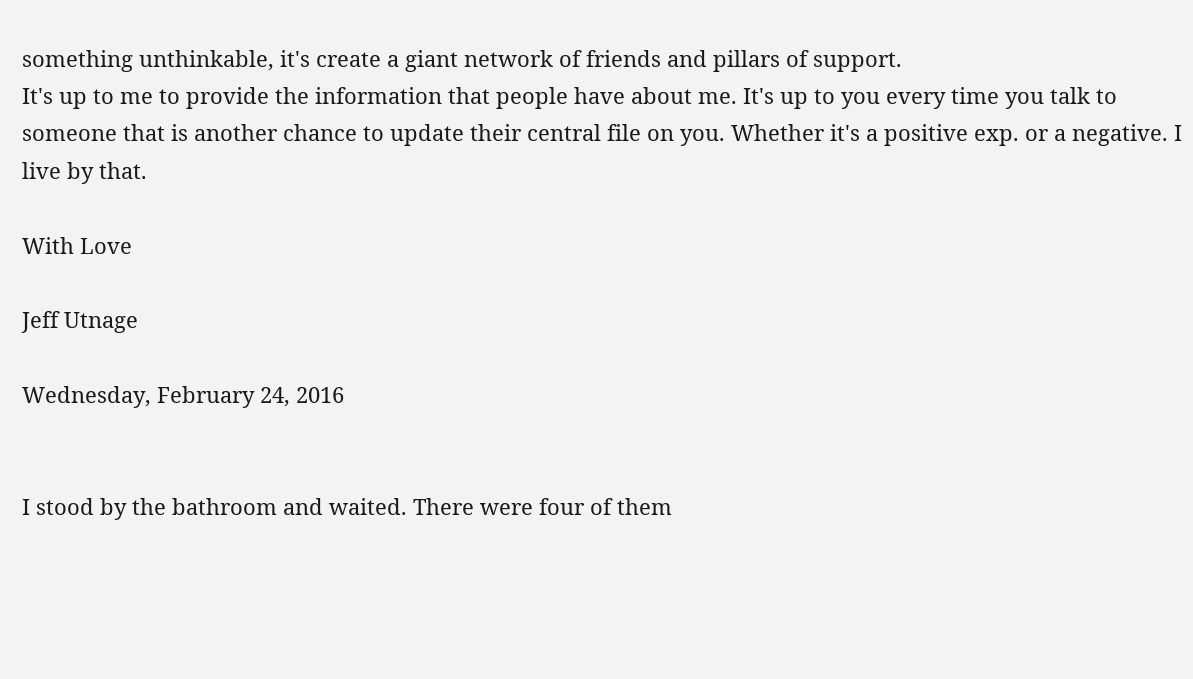something unthinkable, it's create a giant network of friends and pillars of support.
It's up to me to provide the information that people have about me. It's up to you every time you talk to someone that is another chance to update their central file on you. Whether it's a positive exp. or a negative. I live by that.

With Love

Jeff Utnage

Wednesday, February 24, 2016


I stood by the bathroom and waited. There were four of them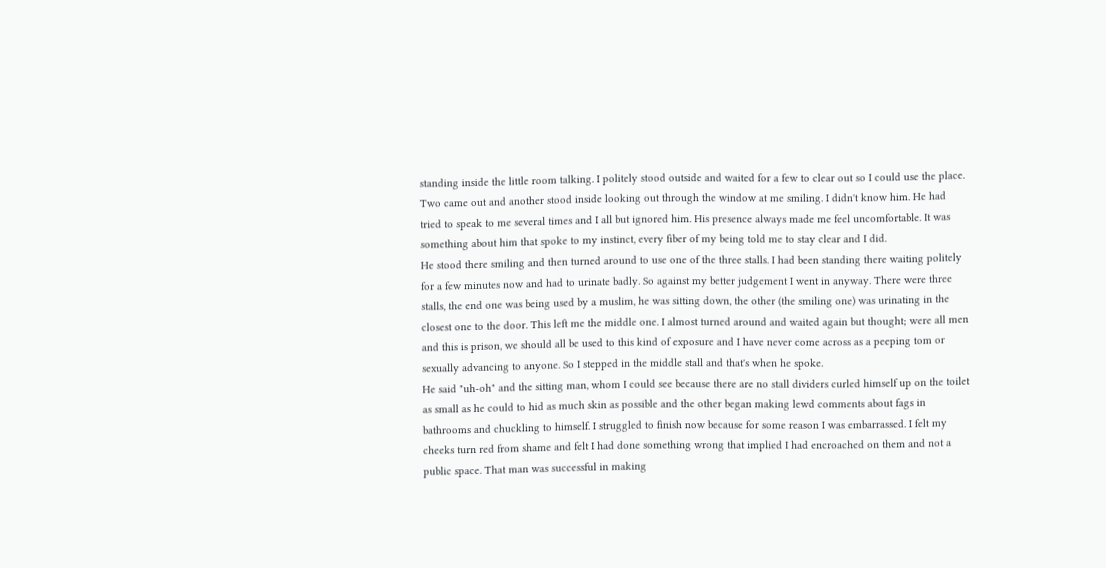standing inside the little room talking. I politely stood outside and waited for a few to clear out so I could use the place. Two came out and another stood inside looking out through the window at me smiling. I didn't know him. He had tried to speak to me several times and I all but ignored him. His presence always made me feel uncomfortable. It was something about him that spoke to my instinct, every fiber of my being told me to stay clear and I did.
He stood there smiling and then turned around to use one of the three stalls. I had been standing there waiting politely for a few minutes now and had to urinate badly. So against my better judgement I went in anyway. There were three stalls, the end one was being used by a muslim, he was sitting down, the other (the smiling one) was urinating in the closest one to the door. This left me the middle one. I almost turned around and waited again but thought; were all men and this is prison, we should all be used to this kind of exposure and I have never come across as a peeping tom or sexually advancing to anyone. So I stepped in the middle stall and that's when he spoke.
He said "uh-oh" and the sitting man, whom I could see because there are no stall dividers curled himself up on the toilet as small as he could to hid as much skin as possible and the other began making lewd comments about fags in bathrooms and chuckling to himself. I struggled to finish now because for some reason I was embarrassed. I felt my cheeks turn red from shame and felt I had done something wrong that implied I had encroached on them and not a public space. That man was successful in making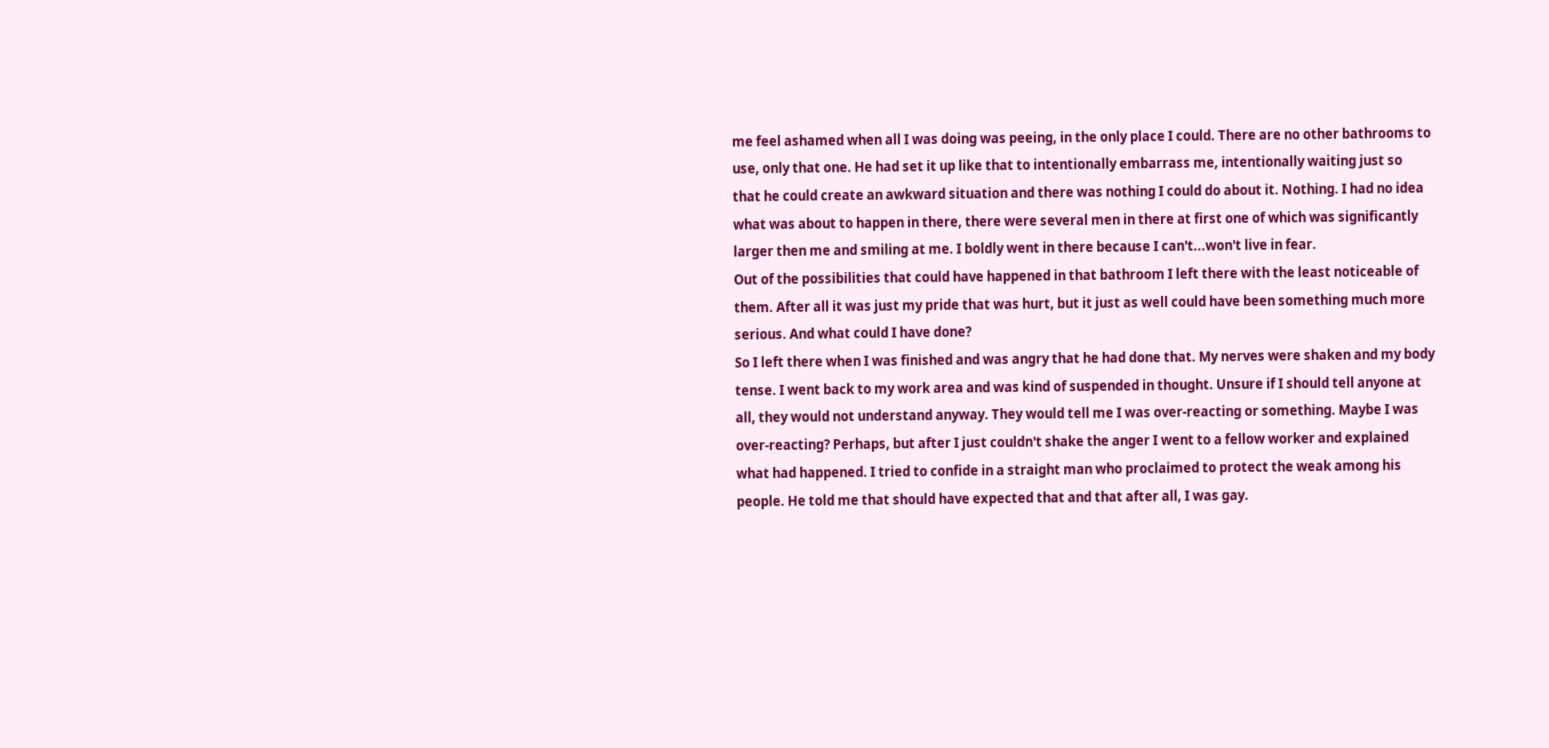me feel ashamed when all I was doing was peeing, in the only place I could. There are no other bathrooms to use, only that one. He had set it up like that to intentionally embarrass me, intentionally waiting just so that he could create an awkward situation and there was nothing I could do about it. Nothing. I had no idea what was about to happen in there, there were several men in there at first one of which was significantly larger then me and smiling at me. I boldly went in there because I can't...won't live in fear.
Out of the possibilities that could have happened in that bathroom I left there with the least noticeable of them. After all it was just my pride that was hurt, but it just as well could have been something much more serious. And what could I have done?
So I left there when I was finished and was angry that he had done that. My nerves were shaken and my body tense. I went back to my work area and was kind of suspended in thought. Unsure if I should tell anyone at all, they would not understand anyway. They would tell me I was over-reacting or something. Maybe I was over-reacting? Perhaps, but after I just couldn't shake the anger I went to a fellow worker and explained what had happened. I tried to confide in a straight man who proclaimed to protect the weak among his people. He told me that should have expected that and that after all, I was gay.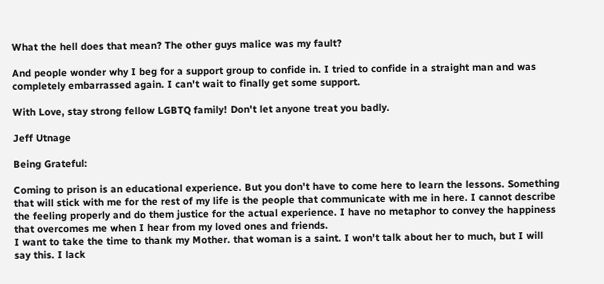What the hell does that mean? The other guys malice was my fault?

And people wonder why I beg for a support group to confide in. I tried to confide in a straight man and was completely embarrassed again. I can't wait to finally get some support.

With Love, stay strong fellow LGBTQ family! Don't let anyone treat you badly.

Jeff Utnage

Being Grateful:

Coming to prison is an educational experience. But you don't have to come here to learn the lessons. Something that will stick with me for the rest of my life is the people that communicate with me in here. I cannot describe the feeling properly and do them justice for the actual experience. I have no metaphor to convey the happiness that overcomes me when I hear from my loved ones and friends.
I want to take the time to thank my Mother. that woman is a saint. I won't talk about her to much, but I will say this. I lack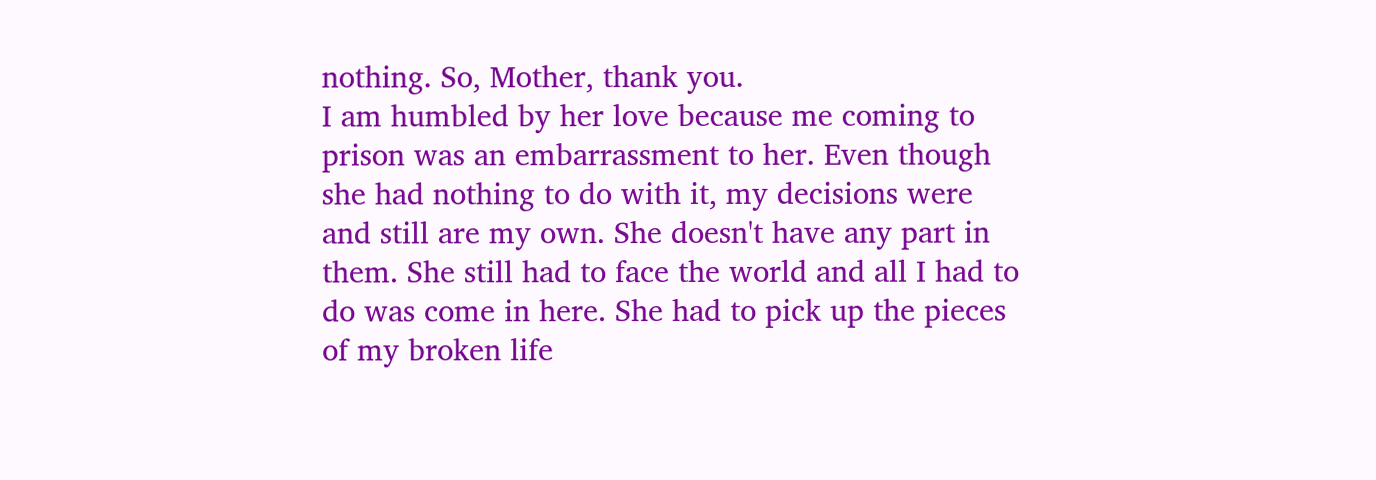nothing. So, Mother, thank you.
I am humbled by her love because me coming to prison was an embarrassment to her. Even though she had nothing to do with it, my decisions were and still are my own. She doesn't have any part in them. She still had to face the world and all I had to do was come in here. She had to pick up the pieces of my broken life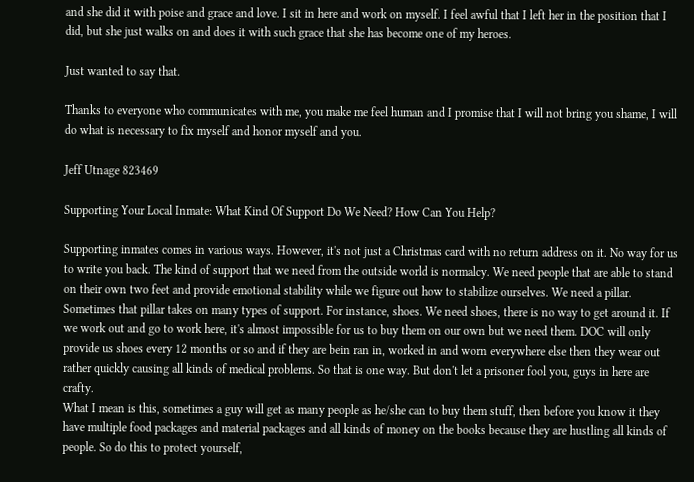and she did it with poise and grace and love. I sit in here and work on myself. I feel awful that I left her in the position that I did, but she just walks on and does it with such grace that she has become one of my heroes.

Just wanted to say that.

Thanks to everyone who communicates with me, you make me feel human and I promise that I will not bring you shame, I will do what is necessary to fix myself and honor myself and you.

Jeff Utnage 823469

Supporting Your Local Inmate: What Kind Of Support Do We Need? How Can You Help?

Supporting inmates comes in various ways. However, it's not just a Christmas card with no return address on it. No way for us to write you back. The kind of support that we need from the outside world is normalcy. We need people that are able to stand on their own two feet and provide emotional stability while we figure out how to stabilize ourselves. We need a pillar.
Sometimes that pillar takes on many types of support. For instance, shoes. We need shoes, there is no way to get around it. If we work out and go to work here, it's almost impossible for us to buy them on our own but we need them. DOC will only provide us shoes every 12 months or so and if they are bein ran in, worked in and worn everywhere else then they wear out rather quickly causing all kinds of medical problems. So that is one way. But don't let a prisoner fool you, guys in here are crafty.
What I mean is this, sometimes a guy will get as many people as he/she can to buy them stuff, then before you know it they have multiple food packages and material packages and all kinds of money on the books because they are hustling all kinds of people. So do this to protect yourself,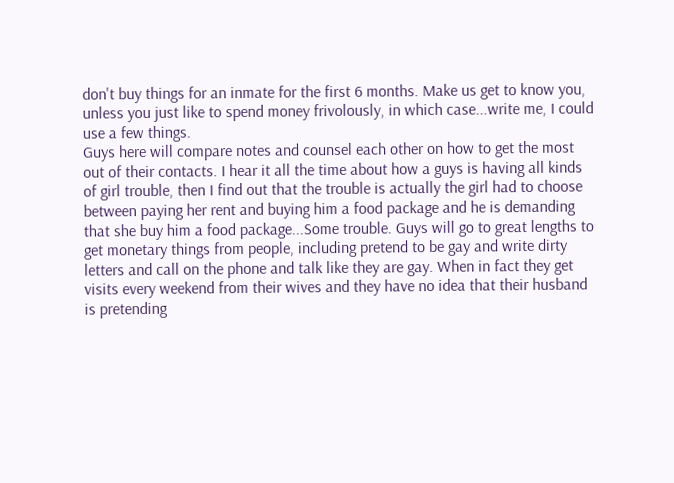don't buy things for an inmate for the first 6 months. Make us get to know you, unless you just like to spend money frivolously, in which case...write me, I could use a few things.
Guys here will compare notes and counsel each other on how to get the most out of their contacts. I hear it all the time about how a guys is having all kinds of girl trouble, then I find out that the trouble is actually the girl had to choose between paying her rent and buying him a food package and he is demanding that she buy him a food package...Some trouble. Guys will go to great lengths to get monetary things from people, including pretend to be gay and write dirty letters and call on the phone and talk like they are gay. When in fact they get visits every weekend from their wives and they have no idea that their husband is pretending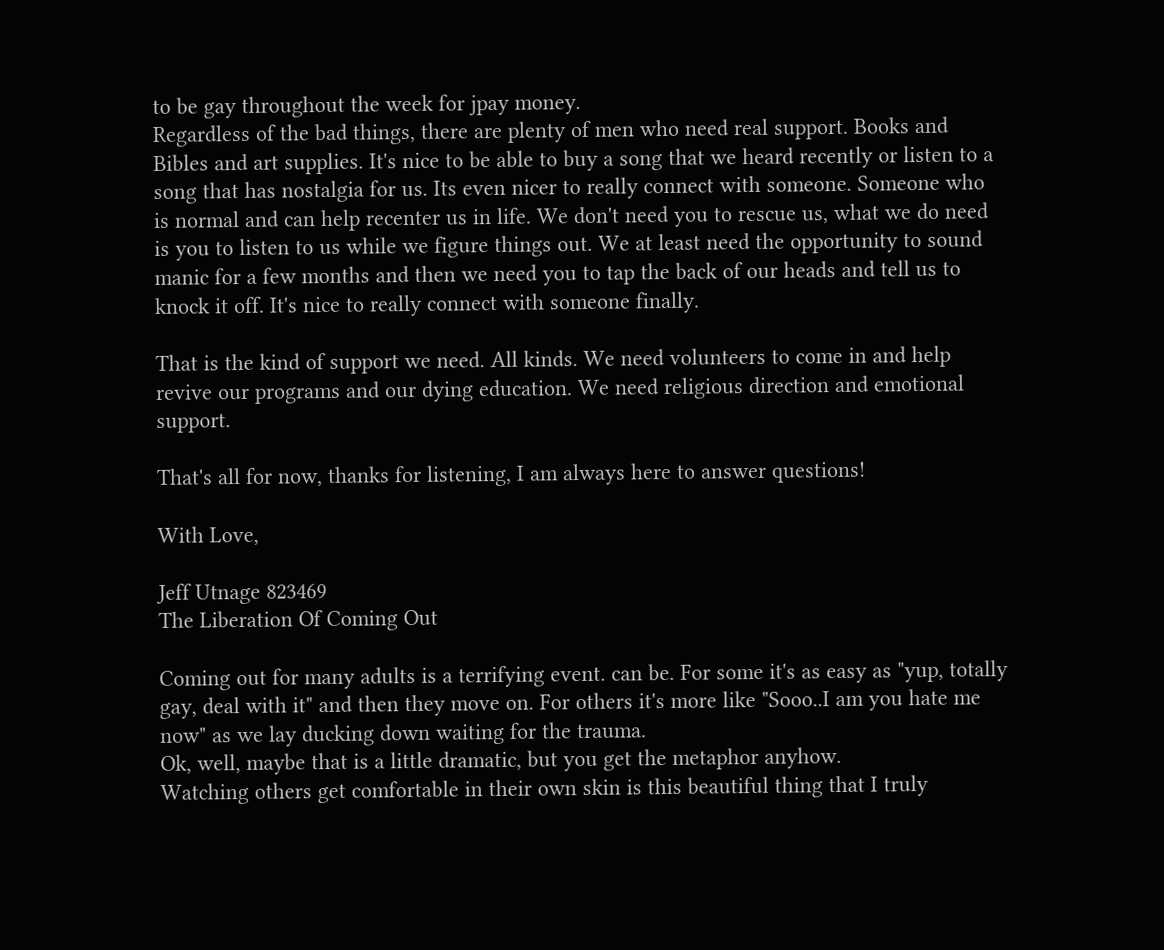to be gay throughout the week for jpay money.
Regardless of the bad things, there are plenty of men who need real support. Books and Bibles and art supplies. It's nice to be able to buy a song that we heard recently or listen to a song that has nostalgia for us. Its even nicer to really connect with someone. Someone who is normal and can help recenter us in life. We don't need you to rescue us, what we do need is you to listen to us while we figure things out. We at least need the opportunity to sound manic for a few months and then we need you to tap the back of our heads and tell us to knock it off. It's nice to really connect with someone finally.

That is the kind of support we need. All kinds. We need volunteers to come in and help revive our programs and our dying education. We need religious direction and emotional support.

That's all for now, thanks for listening, I am always here to answer questions!

With Love,

Jeff Utnage 823469
The Liberation Of Coming Out

Coming out for many adults is a terrifying event. can be. For some it's as easy as "yup, totally gay, deal with it" and then they move on. For others it's more like "Sooo..I am you hate me now" as we lay ducking down waiting for the trauma.
Ok, well, maybe that is a little dramatic, but you get the metaphor anyhow.
Watching others get comfortable in their own skin is this beautiful thing that I truly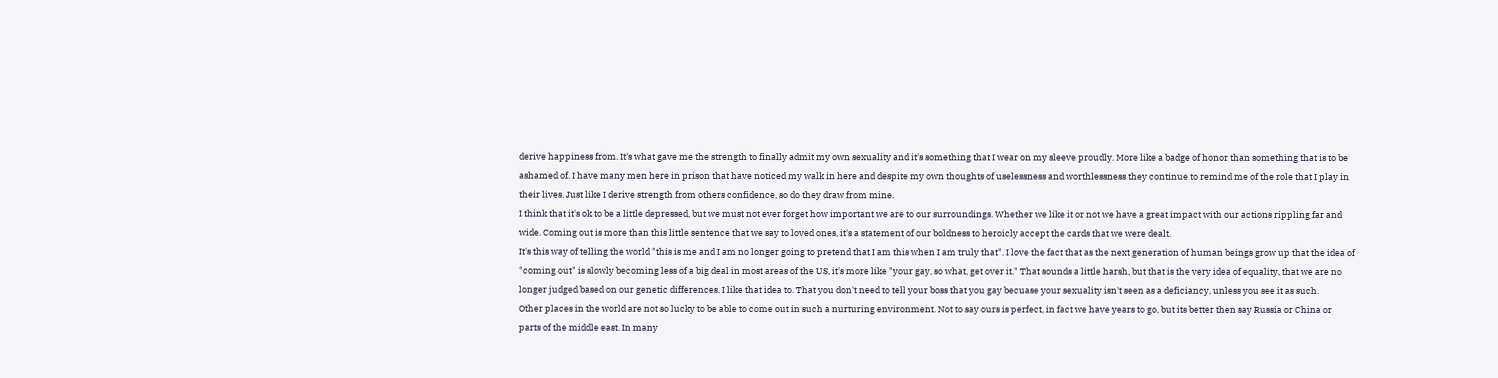derive happiness from. It's what gave me the strength to finally admit my own sexuality and it's something that I wear on my sleeve proudly. More like a badge of honor than something that is to be ashamed of. I have many men here in prison that have noticed my walk in here and despite my own thoughts of uselessness and worthlessness they continue to remind me of the role that I play in their lives. Just like I derive strength from others confidence, so do they draw from mine.
I think that it's ok to be a little depressed, but we must not ever forget how important we are to our surroundings. Whether we like it or not we have a great impact with our actions rippling far and wide. Coming out is more than this little sentence that we say to loved ones, it's a statement of our boldness to heroicly accept the cards that we were dealt.
It's this way of telling the world "this is me and I am no longer going to pretend that I am this when I am truly that". I love the fact that as the next generation of human beings grow up that the idea of "coming out" is slowly becoming less of a big deal in most areas of the US, it's more like "your gay, so what, get over it." That sounds a little harsh, but that is the very idea of equality, that we are no longer judged based on our genetic differences. I like that idea to. That you don't need to tell your boss that you gay becuase your sexuality isn't seen as a deficiancy, unless you see it as such.
Other places in the world are not so lucky to be able to come out in such a nurturing environment. Not to say ours is perfect, in fact we have years to go, but its better then say Russia or China or parts of the middle east. In many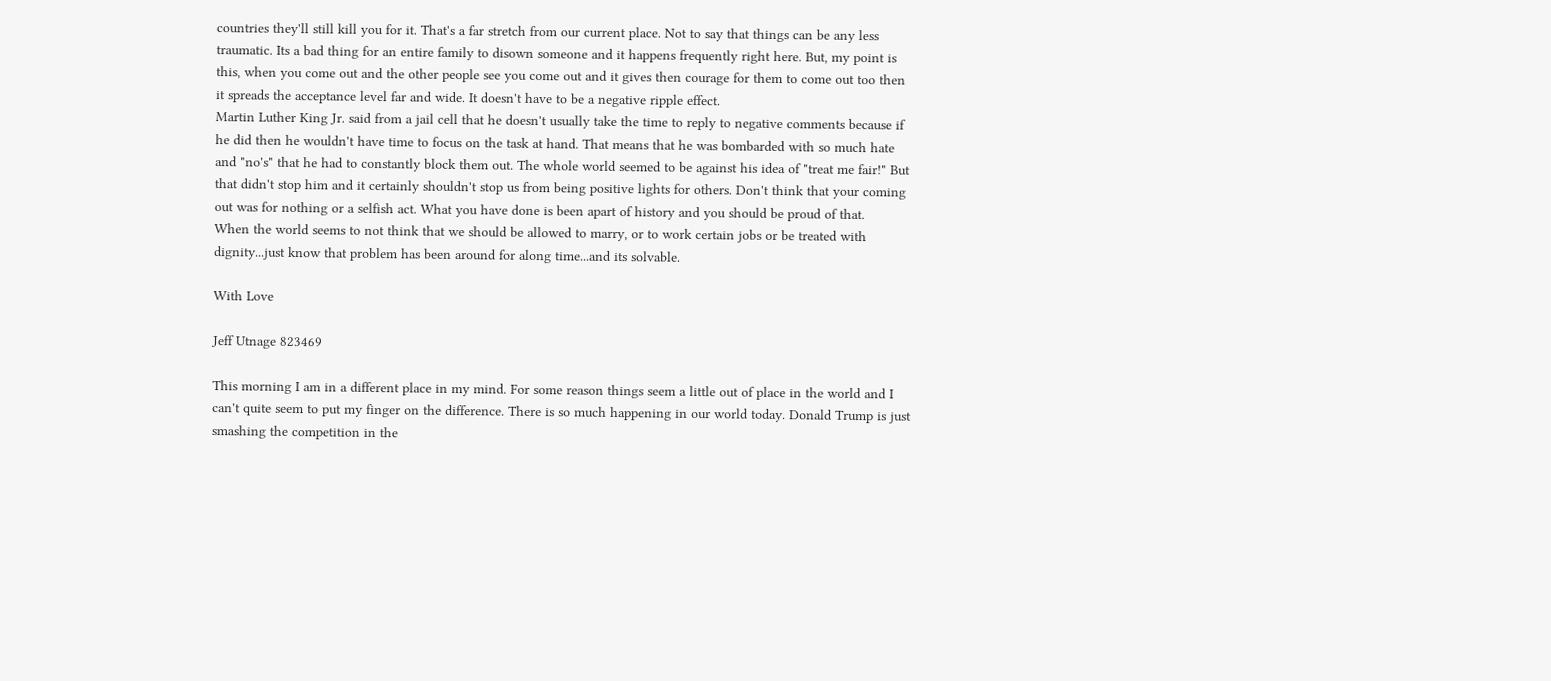countries they'll still kill you for it. That's a far stretch from our current place. Not to say that things can be any less traumatic. Its a bad thing for an entire family to disown someone and it happens frequently right here. But, my point is this, when you come out and the other people see you come out and it gives then courage for them to come out too then it spreads the acceptance level far and wide. It doesn't have to be a negative ripple effect.
Martin Luther King Jr. said from a jail cell that he doesn't usually take the time to reply to negative comments because if he did then he wouldn't have time to focus on the task at hand. That means that he was bombarded with so much hate and "no's" that he had to constantly block them out. The whole world seemed to be against his idea of "treat me fair!" But that didn't stop him and it certainly shouldn't stop us from being positive lights for others. Don't think that your coming out was for nothing or a selfish act. What you have done is been apart of history and you should be proud of that.
When the world seems to not think that we should be allowed to marry, or to work certain jobs or be treated with dignity...just know that problem has been around for along time...and its solvable.

With Love

Jeff Utnage 823469

This morning I am in a different place in my mind. For some reason things seem a little out of place in the world and I can't quite seem to put my finger on the difference. There is so much happening in our world today. Donald Trump is just smashing the competition in the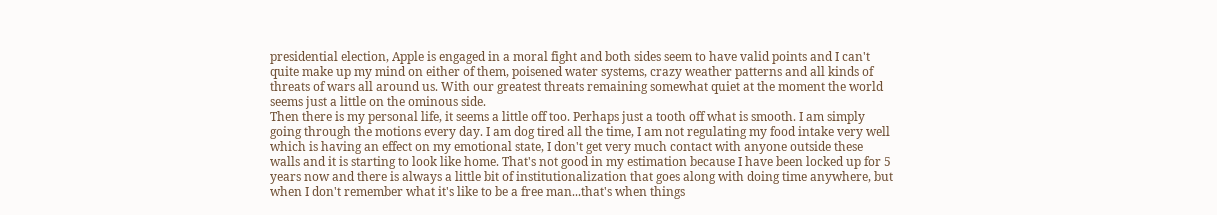presidential election, Apple is engaged in a moral fight and both sides seem to have valid points and I can't quite make up my mind on either of them, poisened water systems, crazy weather patterns and all kinds of threats of wars all around us. With our greatest threats remaining somewhat quiet at the moment the world seems just a little on the ominous side.
Then there is my personal life, it seems a little off too. Perhaps just a tooth off what is smooth. I am simply going through the motions every day. I am dog tired all the time, I am not regulating my food intake very well which is having an effect on my emotional state, I don't get very much contact with anyone outside these walls and it is starting to look like home. That's not good in my estimation because I have been locked up for 5 years now and there is always a little bit of institutionalization that goes along with doing time anywhere, but when I don't remember what it's like to be a free man...that's when things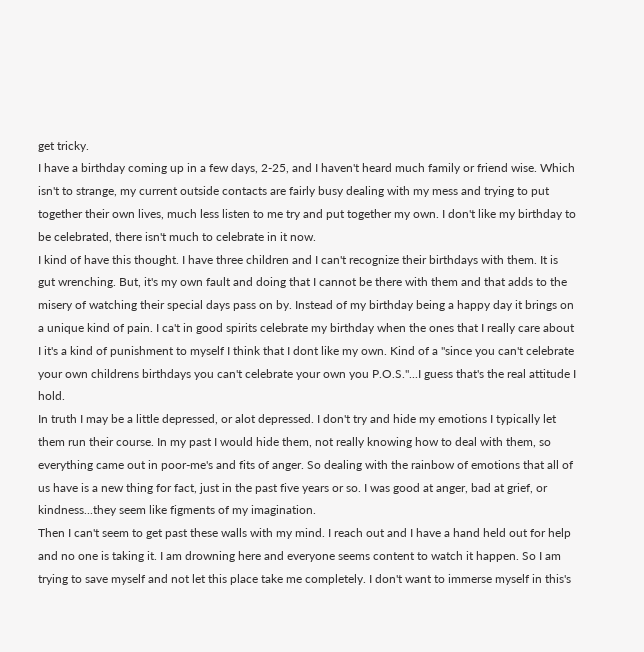get tricky.
I have a birthday coming up in a few days, 2-25, and I haven't heard much family or friend wise. Which isn't to strange, my current outside contacts are fairly busy dealing with my mess and trying to put together their own lives, much less listen to me try and put together my own. I don't like my birthday to be celebrated, there isn't much to celebrate in it now.
I kind of have this thought. I have three children and I can't recognize their birthdays with them. It is gut wrenching. But, it's my own fault and doing that I cannot be there with them and that adds to the misery of watching their special days pass on by. Instead of my birthday being a happy day it brings on a unique kind of pain. I ca't in good spirits celebrate my birthday when the ones that I really care about I it's a kind of punishment to myself I think that I dont like my own. Kind of a "since you can't celebrate your own childrens birthdays you can't celebrate your own you P.O.S."...I guess that's the real attitude I hold.
In truth I may be a little depressed, or alot depressed. I don't try and hide my emotions I typically let them run their course. In my past I would hide them, not really knowing how to deal with them, so everything came out in poor-me's and fits of anger. So dealing with the rainbow of emotions that all of us have is a new thing for fact, just in the past five years or so. I was good at anger, bad at grief, or kindness...they seem like figments of my imagination.
Then I can't seem to get past these walls with my mind. I reach out and I have a hand held out for help and no one is taking it. I am drowning here and everyone seems content to watch it happen. So I am trying to save myself and not let this place take me completely. I don't want to immerse myself in this's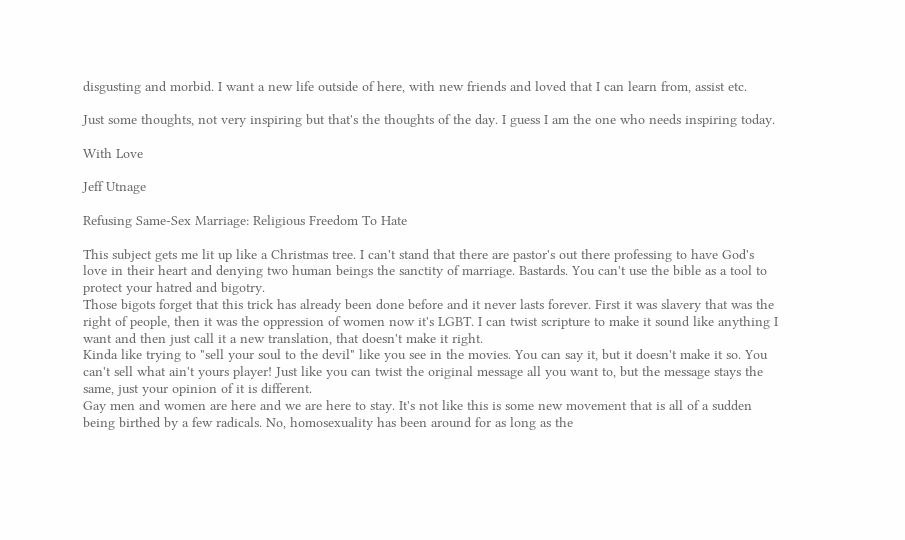disgusting and morbid. I want a new life outside of here, with new friends and loved that I can learn from, assist etc.

Just some thoughts, not very inspiring but that's the thoughts of the day. I guess I am the one who needs inspiring today.

With Love

Jeff Utnage

Refusing Same-Sex Marriage: Religious Freedom To Hate

This subject gets me lit up like a Christmas tree. I can't stand that there are pastor's out there professing to have God's love in their heart and denying two human beings the sanctity of marriage. Bastards. You can't use the bible as a tool to protect your hatred and bigotry.
Those bigots forget that this trick has already been done before and it never lasts forever. First it was slavery that was the right of people, then it was the oppression of women now it's LGBT. I can twist scripture to make it sound like anything I want and then just call it a new translation, that doesn't make it right.
Kinda like trying to "sell your soul to the devil" like you see in the movies. You can say it, but it doesn't make it so. You can't sell what ain't yours player! Just like you can twist the original message all you want to, but the message stays the same, just your opinion of it is different.
Gay men and women are here and we are here to stay. It's not like this is some new movement that is all of a sudden being birthed by a few radicals. No, homosexuality has been around for as long as the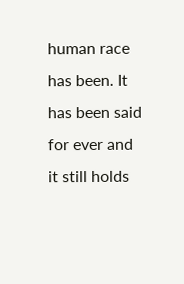human race has been. It has been said for ever and it still holds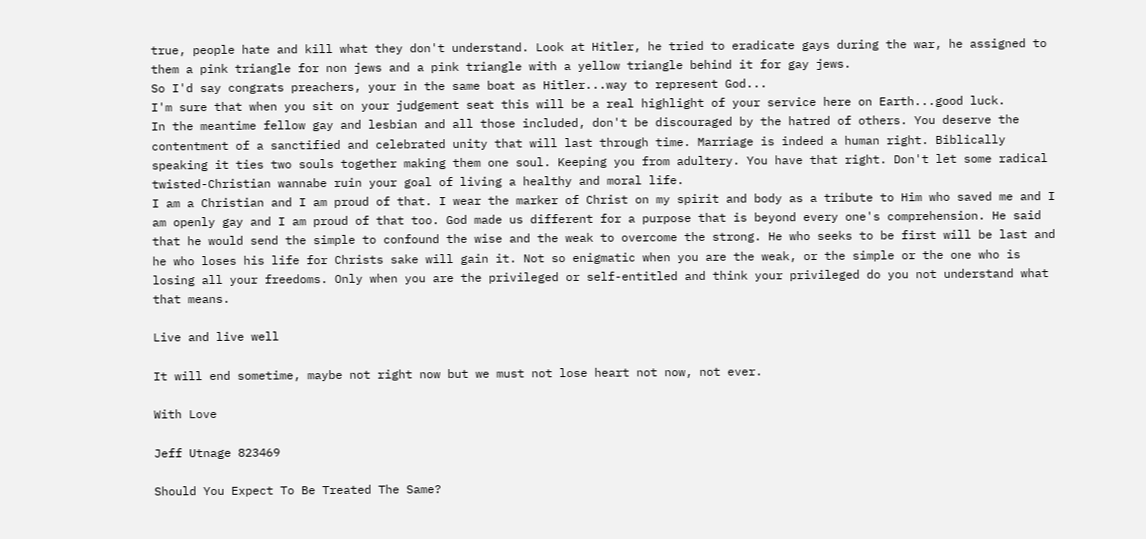true, people hate and kill what they don't understand. Look at Hitler, he tried to eradicate gays during the war, he assigned to them a pink triangle for non jews and a pink triangle with a yellow triangle behind it for gay jews.
So I'd say congrats preachers, your in the same boat as Hitler...way to represent God...
I'm sure that when you sit on your judgement seat this will be a real highlight of your service here on Earth...good luck.
In the meantime fellow gay and lesbian and all those included, don't be discouraged by the hatred of others. You deserve the contentment of a sanctified and celebrated unity that will last through time. Marriage is indeed a human right. Biblically speaking it ties two souls together making them one soul. Keeping you from adultery. You have that right. Don't let some radical twisted-Christian wannabe ruin your goal of living a healthy and moral life.
I am a Christian and I am proud of that. I wear the marker of Christ on my spirit and body as a tribute to Him who saved me and I am openly gay and I am proud of that too. God made us different for a purpose that is beyond every one's comprehension. He said that he would send the simple to confound the wise and the weak to overcome the strong. He who seeks to be first will be last and he who loses his life for Christs sake will gain it. Not so enigmatic when you are the weak, or the simple or the one who is losing all your freedoms. Only when you are the privileged or self-entitled and think your privileged do you not understand what that means.

Live and live well

It will end sometime, maybe not right now but we must not lose heart not now, not ever.

With Love

Jeff Utnage 823469

Should You Expect To Be Treated The Same?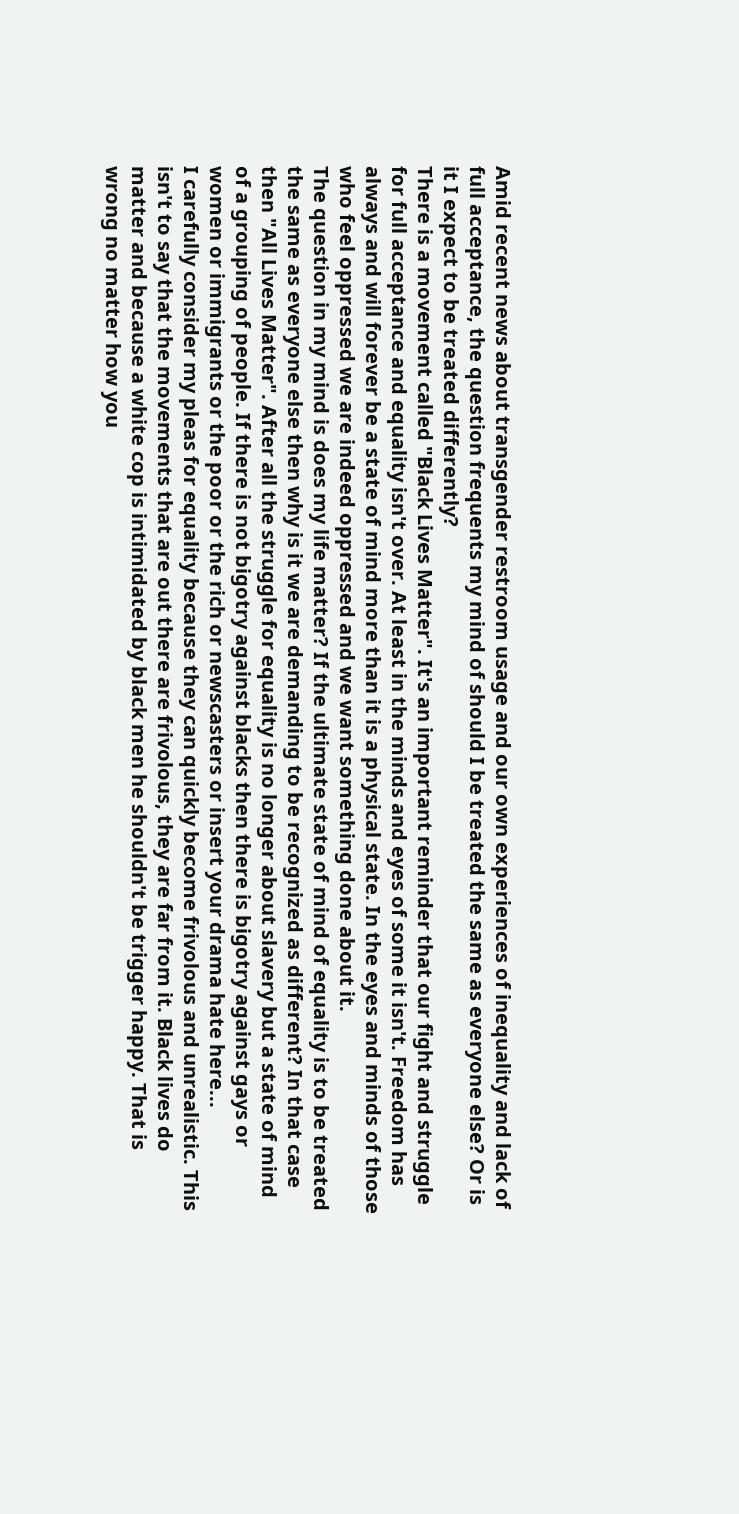Amid recent news about transgender restroom usage and our own experiences of inequality and lack of full acceptance, the question frequents my mind of should I be treated the same as everyone else? Or is it I expect to be treated differently?
There is a movement called "Black Lives Matter". It's an important reminder that our fight and struggle for full acceptance and equality isn't over. At least in the minds and eyes of some it isn't. Freedom has always and will forever be a state of mind more than it is a physical state. In the eyes and minds of those who feel oppressed we are indeed oppressed and we want something done about it.
The question in my mind is does my life matter? If the ultimate state of mind of equality is to be treated the same as everyone else then why is it we are demanding to be recognized as different? In that case then "All Lives Matter". After all the struggle for equality is no longer about slavery but a state of mind of a grouping of people. If there is not bigotry against blacks then there is bigotry against gays or women or immigrants or the poor or the rich or newscasters or insert your drama hate here...
I carefully consider my pleas for equality because they can quickly become frivolous and unrealistic. This isn't to say that the movements that are out there are frivolous, they are far from it. Black lives do matter and because a white cop is intimidated by black men he shouldn't be trigger happy. That is wrong no matter how you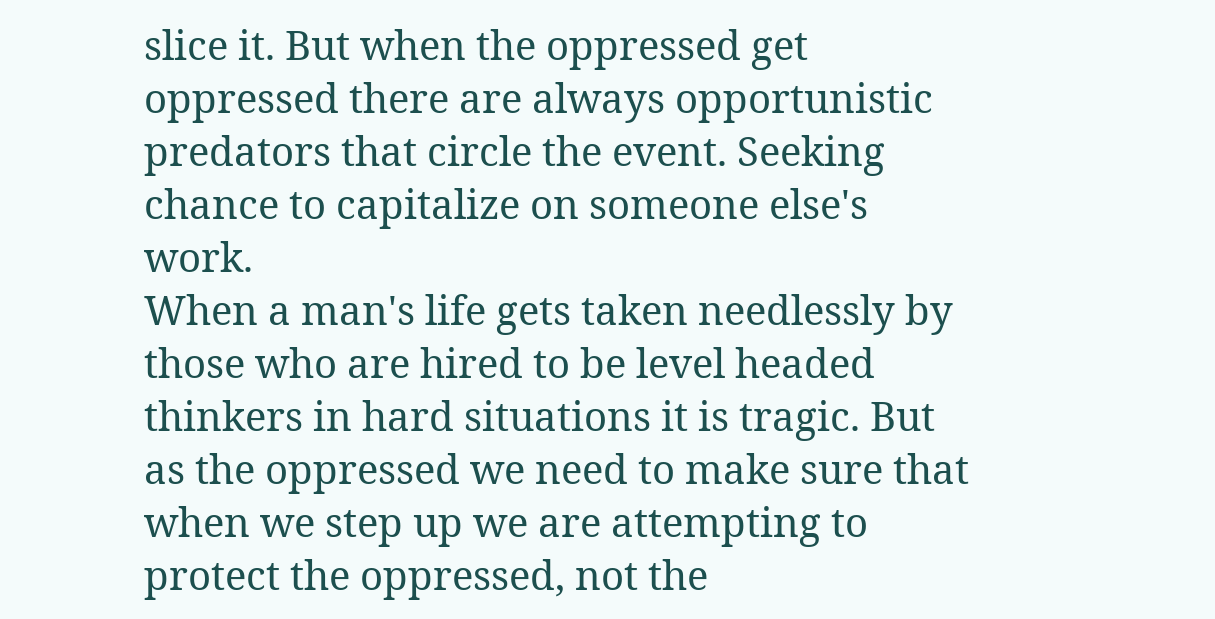slice it. But when the oppressed get oppressed there are always opportunistic predators that circle the event. Seeking chance to capitalize on someone else's work.
When a man's life gets taken needlessly by those who are hired to be level headed thinkers in hard situations it is tragic. But as the oppressed we need to make sure that when we step up we are attempting to protect the oppressed, not the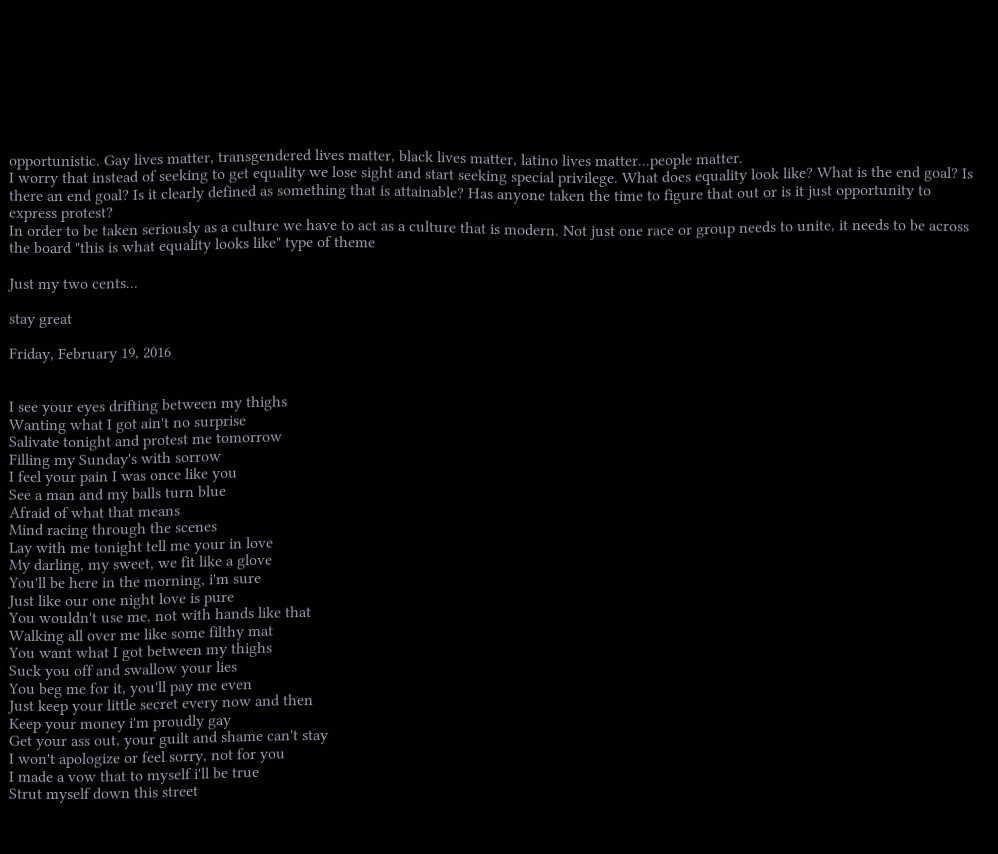opportunistic. Gay lives matter, transgendered lives matter, black lives matter, latino lives matter...people matter.
I worry that instead of seeking to get equality we lose sight and start seeking special privilege. What does equality look like? What is the end goal? Is there an end goal? Is it clearly defined as something that is attainable? Has anyone taken the time to figure that out or is it just opportunity to express protest?
In order to be taken seriously as a culture we have to act as a culture that is modern. Not just one race or group needs to unite, it needs to be across the board "this is what equality looks like" type of theme

Just my two cents...

stay great

Friday, February 19, 2016


I see your eyes drifting between my thighs
Wanting what I got ain't no surprise
Salivate tonight and protest me tomorrow
Filling my Sunday's with sorrow
I feel your pain I was once like you
See a man and my balls turn blue
Afraid of what that means
Mind racing through the scenes
Lay with me tonight tell me your in love
My darling, my sweet, we fit like a glove
You'll be here in the morning, i'm sure
Just like our one night love is pure
You wouldn't use me, not with hands like that
Walking all over me like some filthy mat
You want what I got between my thighs
Suck you off and swallow your lies
You beg me for it, you'll pay me even
Just keep your little secret every now and then
Keep your money i'm proudly gay
Get your ass out, your guilt and shame can't stay
I won't apologize or feel sorry, not for you
I made a vow that to myself i'll be true
Strut myself down this street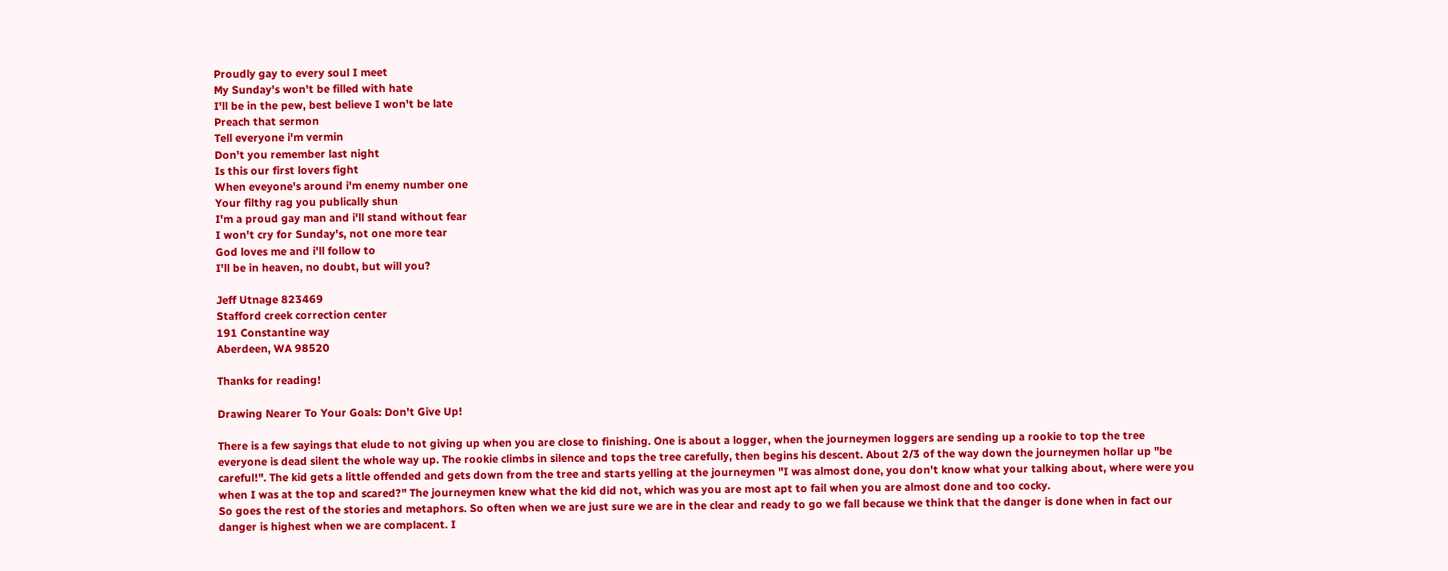Proudly gay to every soul I meet
My Sunday's won't be filled with hate
I'll be in the pew, best believe I won't be late
Preach that sermon
Tell everyone i'm vermin
Don't you remember last night
Is this our first lovers fight
When eveyone's around i'm enemy number one
Your filthy rag you publically shun
I'm a proud gay man and i'll stand without fear
I won't cry for Sunday's, not one more tear
God loves me and i'll follow to
I'll be in heaven, no doubt, but will you?

Jeff Utnage 823469
Stafford creek correction center
191 Constantine way
Aberdeen, WA 98520

Thanks for reading!

Drawing Nearer To Your Goals: Don't Give Up!

There is a few sayings that elude to not giving up when you are close to finishing. One is about a logger, when the journeymen loggers are sending up a rookie to top the tree everyone is dead silent the whole way up. The rookie climbs in silence and tops the tree carefully, then begins his descent. About 2/3 of the way down the journeymen hollar up "be careful!". The kid gets a little offended and gets down from the tree and starts yelling at the journeymen "I was almost done, you don't know what your talking about, where were you when I was at the top and scared?" The journeymen knew what the kid did not, which was you are most apt to fail when you are almost done and too cocky.
So goes the rest of the stories and metaphors. So often when we are just sure we are in the clear and ready to go we fall because we think that the danger is done when in fact our danger is highest when we are complacent. I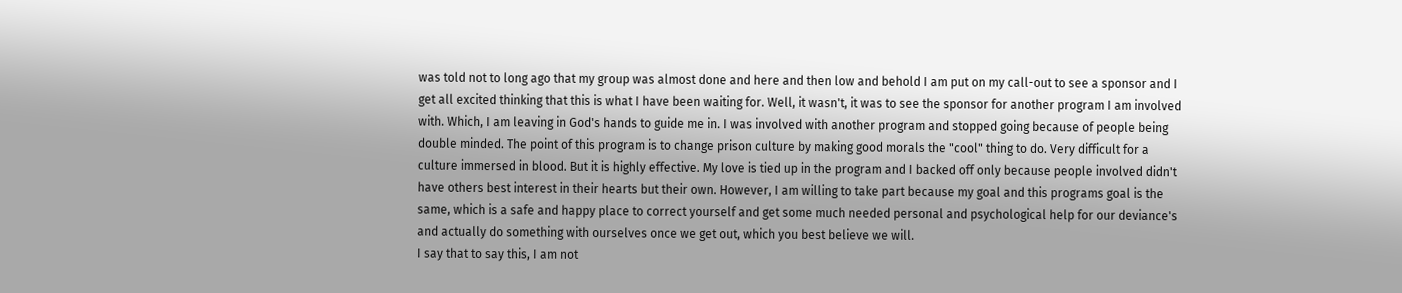was told not to long ago that my group was almost done and here and then low and behold I am put on my call-out to see a sponsor and I get all excited thinking that this is what I have been waiting for. Well, it wasn't, it was to see the sponsor for another program I am involved with. Which, I am leaving in God's hands to guide me in. I was involved with another program and stopped going because of people being double minded. The point of this program is to change prison culture by making good morals the "cool" thing to do. Very difficult for a culture immersed in blood. But it is highly effective. My love is tied up in the program and I backed off only because people involved didn't have others best interest in their hearts but their own. However, I am willing to take part because my goal and this programs goal is the same, which is a safe and happy place to correct yourself and get some much needed personal and psychological help for our deviance's and actually do something with ourselves once we get out, which you best believe we will.
I say that to say this, I am not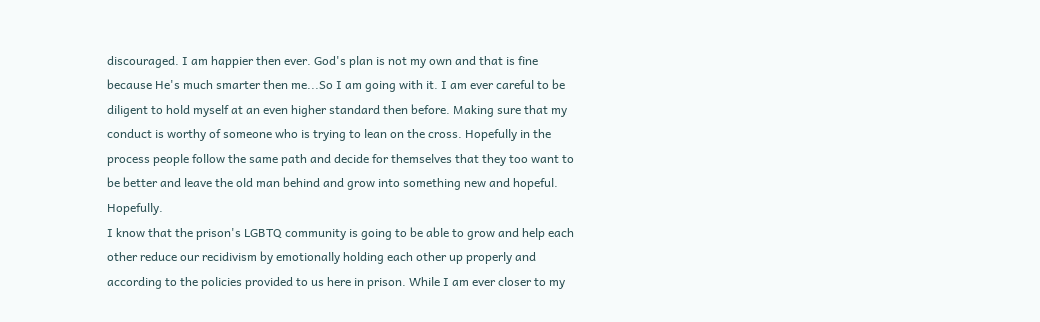discouraged. I am happier then ever. God's plan is not my own and that is fine because He's much smarter then me...So I am going with it. I am ever careful to be diligent to hold myself at an even higher standard then before. Making sure that my conduct is worthy of someone who is trying to lean on the cross. Hopefully in the process people follow the same path and decide for themselves that they too want to be better and leave the old man behind and grow into something new and hopeful. Hopefully.
I know that the prison's LGBTQ community is going to be able to grow and help each other reduce our recidivism by emotionally holding each other up properly and according to the policies provided to us here in prison. While I am ever closer to my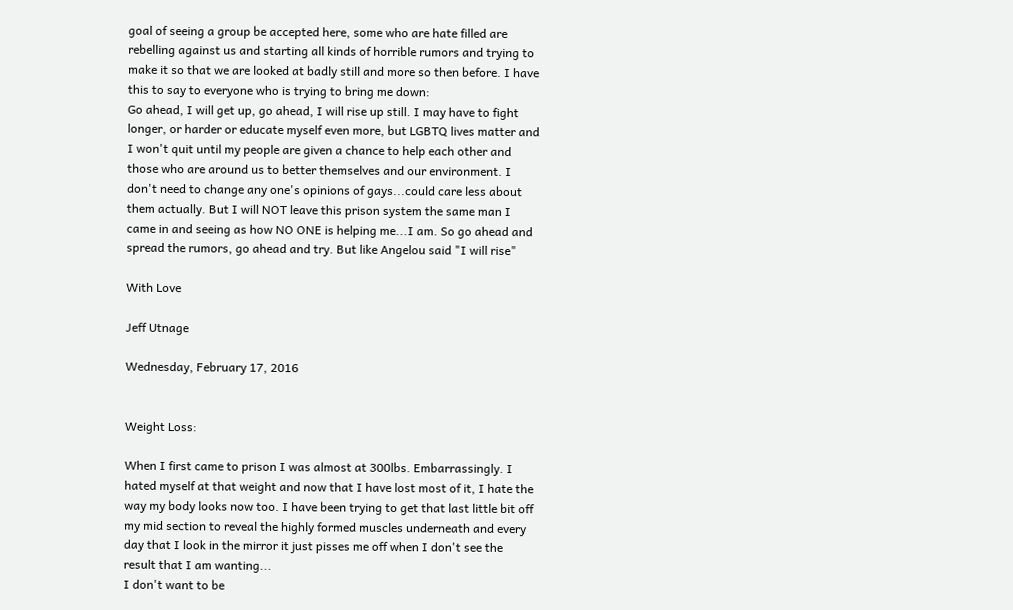goal of seeing a group be accepted here, some who are hate filled are rebelling against us and starting all kinds of horrible rumors and trying to make it so that we are looked at badly still and more so then before. I have this to say to everyone who is trying to bring me down:
Go ahead, I will get up, go ahead, I will rise up still. I may have to fight longer, or harder or educate myself even more, but LGBTQ lives matter and I won't quit until my people are given a chance to help each other and those who are around us to better themselves and our environment. I don't need to change any one's opinions of gays...could care less about them actually. But I will NOT leave this prison system the same man I came in and seeing as how NO ONE is helping me...I am. So go ahead and spread the rumors, go ahead and try. But like Angelou said "I will rise"

With Love

Jeff Utnage

Wednesday, February 17, 2016


Weight Loss:

When I first came to prison I was almost at 300lbs. Embarrassingly. I hated myself at that weight and now that I have lost most of it, I hate the way my body looks now too. I have been trying to get that last little bit off my mid section to reveal the highly formed muscles underneath and every day that I look in the mirror it just pisses me off when I don't see the result that I am wanting...
I don't want to be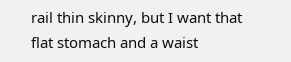rail thin skinny, but I want that flat stomach and a waist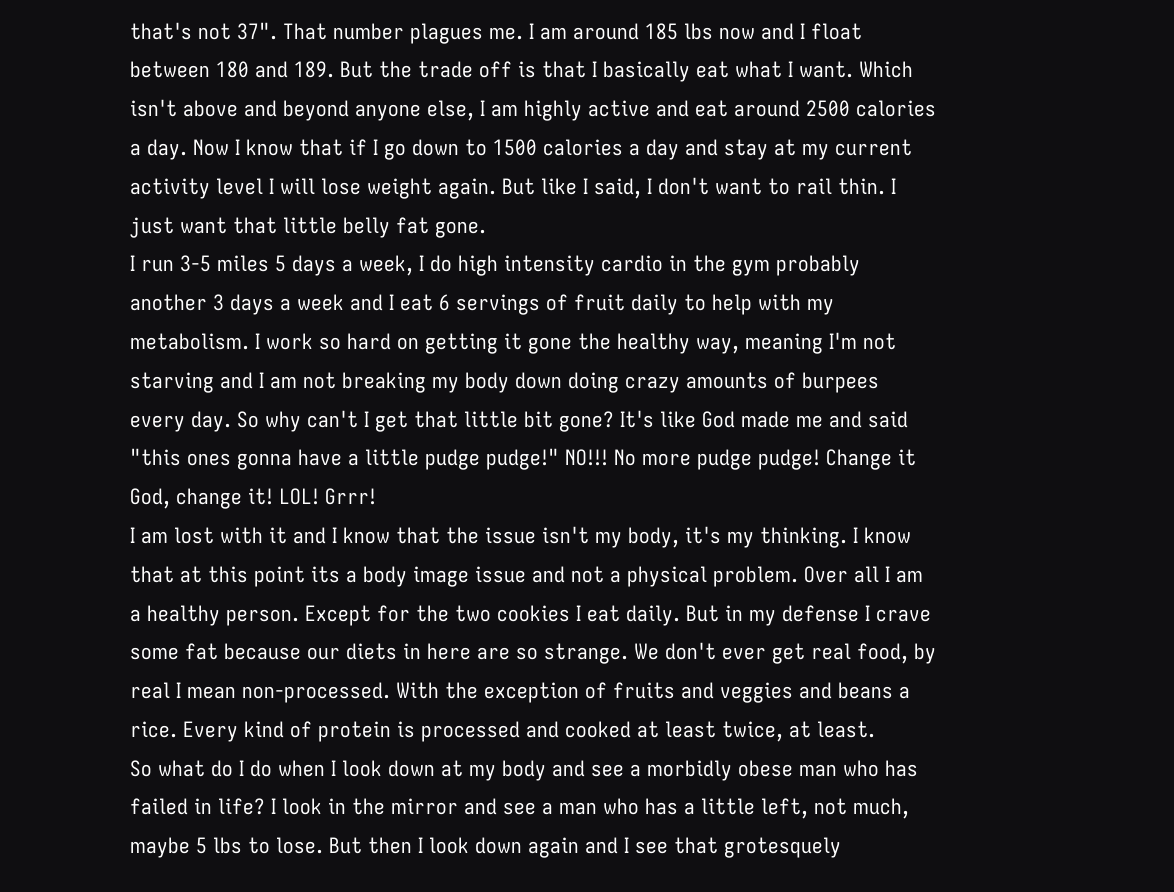that's not 37". That number plagues me. I am around 185 lbs now and I float between 180 and 189. But the trade off is that I basically eat what I want. Which isn't above and beyond anyone else, I am highly active and eat around 2500 calories a day. Now I know that if I go down to 1500 calories a day and stay at my current activity level I will lose weight again. But like I said, I don't want to rail thin. I just want that little belly fat gone.
I run 3-5 miles 5 days a week, I do high intensity cardio in the gym probably another 3 days a week and I eat 6 servings of fruit daily to help with my metabolism. I work so hard on getting it gone the healthy way, meaning I'm not starving and I am not breaking my body down doing crazy amounts of burpees every day. So why can't I get that little bit gone? It's like God made me and said "this ones gonna have a little pudge pudge!" NO!!! No more pudge pudge! Change it God, change it! LOL! Grrr!
I am lost with it and I know that the issue isn't my body, it's my thinking. I know that at this point its a body image issue and not a physical problem. Over all I am a healthy person. Except for the two cookies I eat daily. But in my defense I crave some fat because our diets in here are so strange. We don't ever get real food, by real I mean non-processed. With the exception of fruits and veggies and beans a rice. Every kind of protein is processed and cooked at least twice, at least.
So what do I do when I look down at my body and see a morbidly obese man who has failed in life? I look in the mirror and see a man who has a little left, not much, maybe 5 lbs to lose. But then I look down again and I see that grotesquely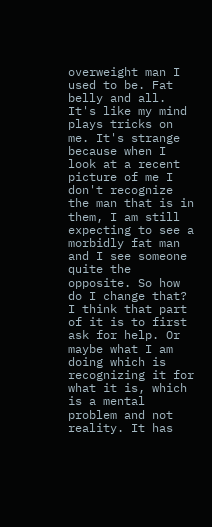overweight man I used to be. Fat belly and all. It's like my mind plays tricks on me. It's strange because when I look at a recent picture of me I don't recognize the man that is in them, I am still expecting to see a morbidly fat man and I see someone quite the opposite. So how do I change that?
I think that part of it is to first ask for help. Or maybe what I am doing which is recognizing it for what it is, which is a mental problem and not reality. It has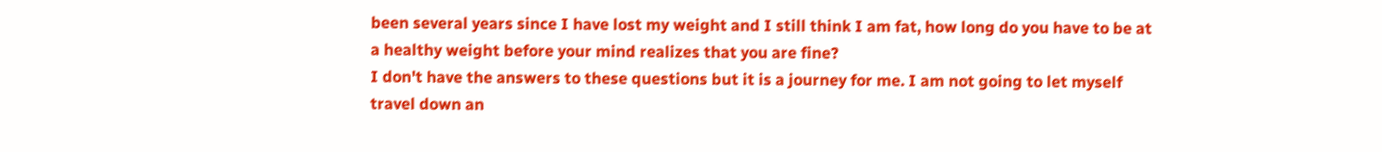been several years since I have lost my weight and I still think I am fat, how long do you have to be at a healthy weight before your mind realizes that you are fine?
I don't have the answers to these questions but it is a journey for me. I am not going to let myself travel down an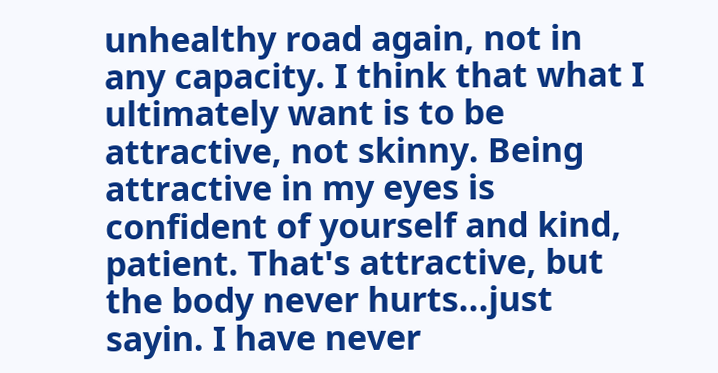unhealthy road again, not in any capacity. I think that what I ultimately want is to be attractive, not skinny. Being attractive in my eyes is confident of yourself and kind, patient. That's attractive, but the body never hurts...just sayin. I have never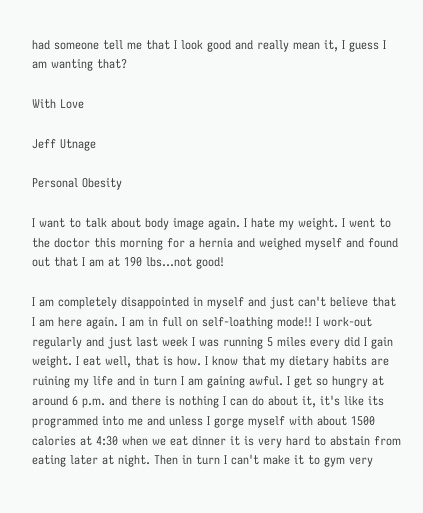had someone tell me that I look good and really mean it, I guess I am wanting that?

With Love

Jeff Utnage

Personal Obesity

I want to talk about body image again. I hate my weight. I went to the doctor this morning for a hernia and weighed myself and found out that I am at 190 lbs...not good!

I am completely disappointed in myself and just can't believe that I am here again. I am in full on self-loathing mode!! I work-out regularly and just last week I was running 5 miles every did I gain weight. I eat well, that is how. I know that my dietary habits are ruining my life and in turn I am gaining awful. I get so hungry at around 6 p.m. and there is nothing I can do about it, it's like its programmed into me and unless I gorge myself with about 1500 calories at 4:30 when we eat dinner it is very hard to abstain from eating later at night. Then in turn I can't make it to gym very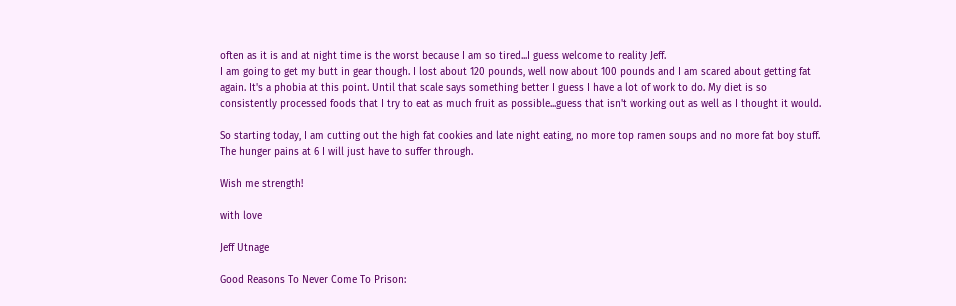often as it is and at night time is the worst because I am so tired...I guess welcome to reality Jeff.
I am going to get my butt in gear though. I lost about 120 pounds, well now about 100 pounds and I am scared about getting fat again. It's a phobia at this point. Until that scale says something better I guess I have a lot of work to do. My diet is so consistently processed foods that I try to eat as much fruit as possible...guess that isn't working out as well as I thought it would.

So starting today, I am cutting out the high fat cookies and late night eating, no more top ramen soups and no more fat boy stuff. The hunger pains at 6 I will just have to suffer through.

Wish me strength!

with love

Jeff Utnage

Good Reasons To Never Come To Prison: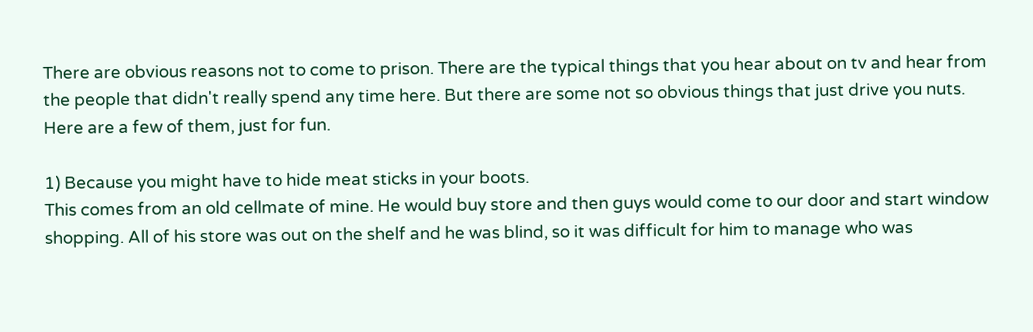There are obvious reasons not to come to prison. There are the typical things that you hear about on tv and hear from the people that didn't really spend any time here. But there are some not so obvious things that just drive you nuts. Here are a few of them, just for fun.

1) Because you might have to hide meat sticks in your boots.
This comes from an old cellmate of mine. He would buy store and then guys would come to our door and start window shopping. All of his store was out on the shelf and he was blind, so it was difficult for him to manage who was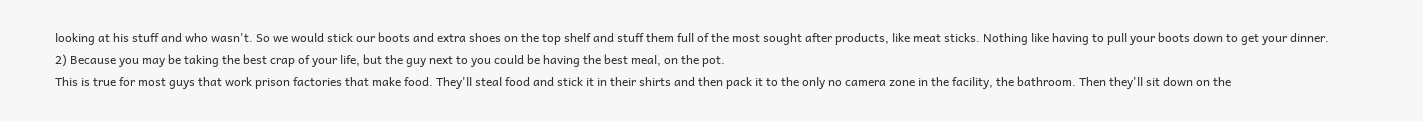looking at his stuff and who wasn't. So we would stick our boots and extra shoes on the top shelf and stuff them full of the most sought after products, like meat sticks. Nothing like having to pull your boots down to get your dinner.
2) Because you may be taking the best crap of your life, but the guy next to you could be having the best meal, on the pot.
This is true for most guys that work prison factories that make food. They'll steal food and stick it in their shirts and then pack it to the only no camera zone in the facility, the bathroom. Then they'll sit down on the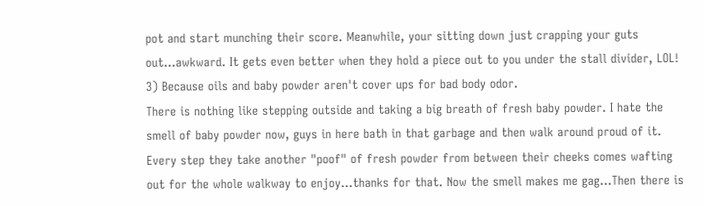pot and start munching their score. Meanwhile, your sitting down just crapping your guts out...awkward. It gets even better when they hold a piece out to you under the stall divider, LOL!
3) Because oils and baby powder aren't cover ups for bad body odor.
There is nothing like stepping outside and taking a big breath of fresh baby powder. I hate the smell of baby powder now, guys in here bath in that garbage and then walk around proud of it. Every step they take another "poof" of fresh powder from between their cheeks comes wafting out for the whole walkway to enjoy...thanks for that. Now the smell makes me gag...Then there is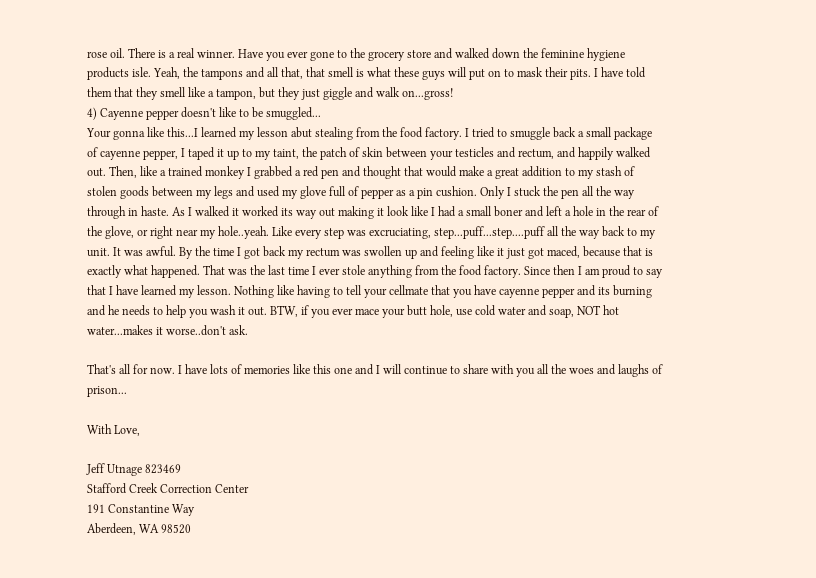rose oil. There is a real winner. Have you ever gone to the grocery store and walked down the feminine hygiene products isle. Yeah, the tampons and all that, that smell is what these guys will put on to mask their pits. I have told them that they smell like a tampon, but they just giggle and walk on...gross!
4) Cayenne pepper doesn't like to be smuggled...
Your gonna like this...I learned my lesson abut stealing from the food factory. I tried to smuggle back a small package of cayenne pepper, I taped it up to my taint, the patch of skin between your testicles and rectum, and happily walked out. Then, like a trained monkey I grabbed a red pen and thought that would make a great addition to my stash of stolen goods between my legs and used my glove full of pepper as a pin cushion. Only I stuck the pen all the way through in haste. As I walked it worked its way out making it look like I had a small boner and left a hole in the rear of the glove, or right near my hole..yeah. Like every step was excruciating, step...puff...step....puff all the way back to my unit. It was awful. By the time I got back my rectum was swollen up and feeling like it just got maced, because that is exactly what happened. That was the last time I ever stole anything from the food factory. Since then I am proud to say that I have learned my lesson. Nothing like having to tell your cellmate that you have cayenne pepper and its burning and he needs to help you wash it out. BTW, if you ever mace your butt hole, use cold water and soap, NOT hot water...makes it worse..don't ask.

That's all for now. I have lots of memories like this one and I will continue to share with you all the woes and laughs of prison...

With Love,

Jeff Utnage 823469
Stafford Creek Correction Center
191 Constantine Way
Aberdeen, WA 98520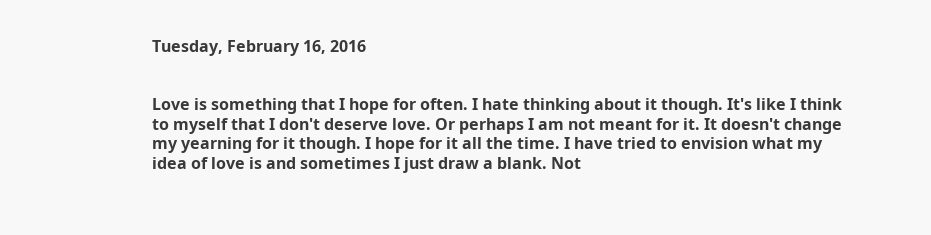Tuesday, February 16, 2016


Love is something that I hope for often. I hate thinking about it though. It's like I think to myself that I don't deserve love. Or perhaps I am not meant for it. It doesn't change my yearning for it though. I hope for it all the time. I have tried to envision what my idea of love is and sometimes I just draw a blank. Not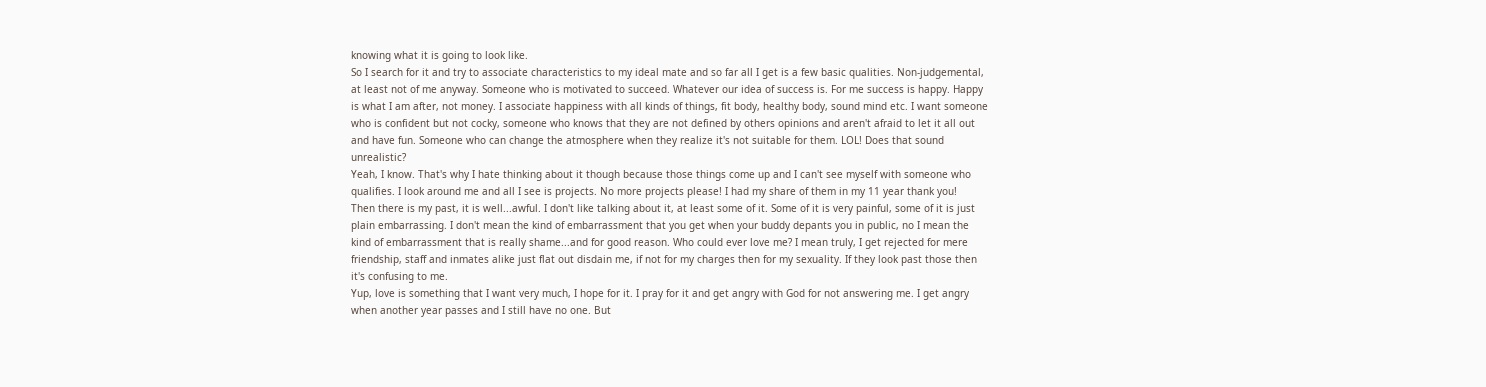knowing what it is going to look like.
So I search for it and try to associate characteristics to my ideal mate and so far all I get is a few basic qualities. Non-judgemental, at least not of me anyway. Someone who is motivated to succeed. Whatever our idea of success is. For me success is happy. Happy is what I am after, not money. I associate happiness with all kinds of things, fit body, healthy body, sound mind etc. I want someone who is confident but not cocky, someone who knows that they are not defined by others opinions and aren't afraid to let it all out and have fun. Someone who can change the atmosphere when they realize it's not suitable for them. LOL! Does that sound unrealistic?
Yeah, I know. That's why I hate thinking about it though because those things come up and I can't see myself with someone who qualifies. I look around me and all I see is projects. No more projects please! I had my share of them in my 11 year thank you!
Then there is my past, it is well...awful. I don't like talking about it, at least some of it. Some of it is very painful, some of it is just plain embarrassing. I don't mean the kind of embarrassment that you get when your buddy depants you in public, no I mean the kind of embarrassment that is really shame...and for good reason. Who could ever love me? I mean truly, I get rejected for mere friendship, staff and inmates alike just flat out disdain me, if not for my charges then for my sexuality. If they look past those then it's confusing to me.
Yup, love is something that I want very much, I hope for it. I pray for it and get angry with God for not answering me. I get angry when another year passes and I still have no one. But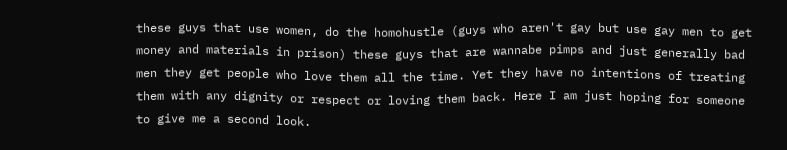these guys that use women, do the homohustle (guys who aren't gay but use gay men to get money and materials in prison) these guys that are wannabe pimps and just generally bad men they get people who love them all the time. Yet they have no intentions of treating them with any dignity or respect or loving them back. Here I am just hoping for someone to give me a second look.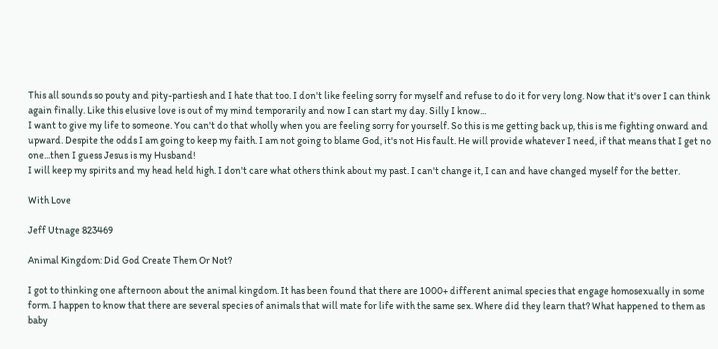This all sounds so pouty and pity-partiesh and I hate that too. I don't like feeling sorry for myself and refuse to do it for very long. Now that it's over I can think again finally. Like this elusive love is out of my mind temporarily and now I can start my day. Silly I know...
I want to give my life to someone. You can't do that wholly when you are feeling sorry for yourself. So this is me getting back up, this is me fighting onward and upward. Despite the odds I am going to keep my faith. I am not going to blame God, it's not His fault. He will provide whatever I need, if that means that I get no one...then I guess Jesus is my Husband!
I will keep my spirits and my head held high. I don't care what others think about my past. I can't change it, I can and have changed myself for the better.

With Love

Jeff Utnage 823469

Animal Kingdom: Did God Create Them Or Not?

I got to thinking one afternoon about the animal kingdom. It has been found that there are 1000+ different animal species that engage homosexually in some form. I happen to know that there are several species of animals that will mate for life with the same sex. Where did they learn that? What happened to them as baby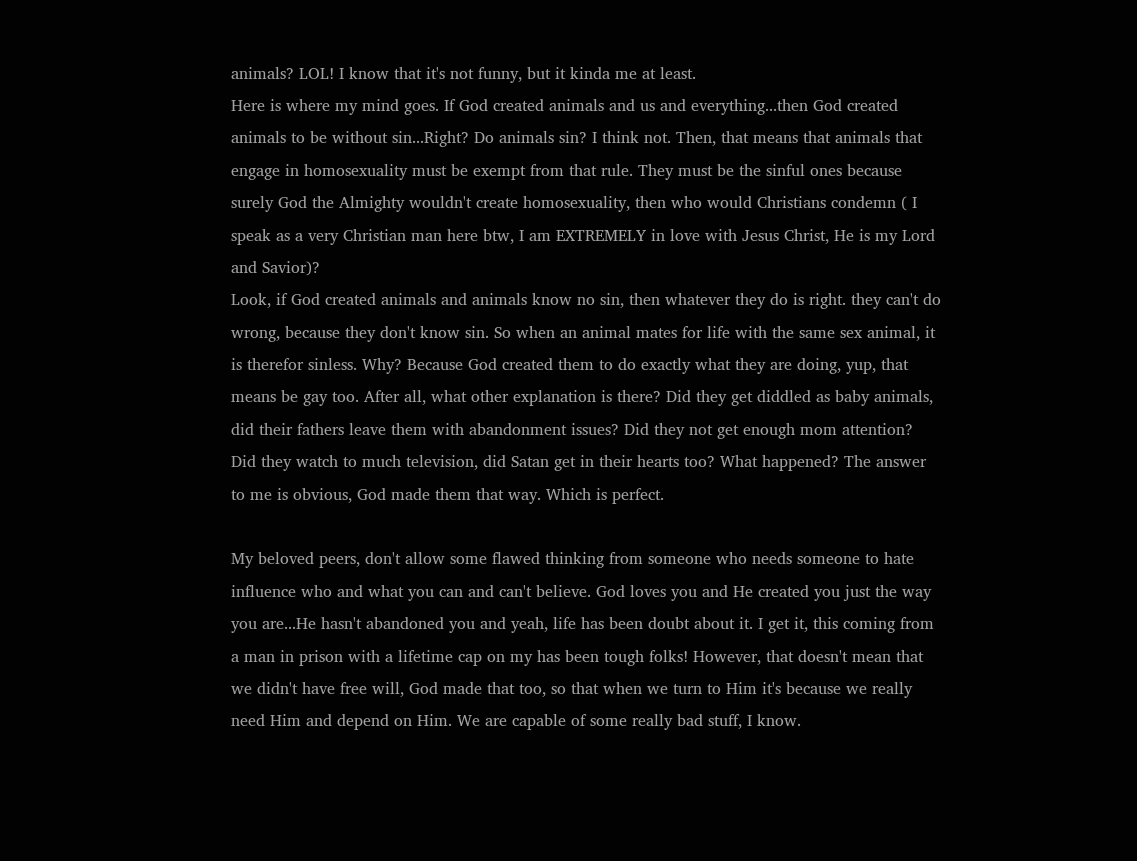animals? LOL! I know that it's not funny, but it kinda me at least.
Here is where my mind goes. If God created animals and us and everything...then God created animals to be without sin...Right? Do animals sin? I think not. Then, that means that animals that engage in homosexuality must be exempt from that rule. They must be the sinful ones because surely God the Almighty wouldn't create homosexuality, then who would Christians condemn ( I speak as a very Christian man here btw, I am EXTREMELY in love with Jesus Christ, He is my Lord and Savior)?
Look, if God created animals and animals know no sin, then whatever they do is right. they can't do wrong, because they don't know sin. So when an animal mates for life with the same sex animal, it is therefor sinless. Why? Because God created them to do exactly what they are doing, yup, that means be gay too. After all, what other explanation is there? Did they get diddled as baby animals, did their fathers leave them with abandonment issues? Did they not get enough mom attention? Did they watch to much television, did Satan get in their hearts too? What happened? The answer to me is obvious, God made them that way. Which is perfect.

My beloved peers, don't allow some flawed thinking from someone who needs someone to hate influence who and what you can and can't believe. God loves you and He created you just the way you are...He hasn't abandoned you and yeah, life has been doubt about it. I get it, this coming from a man in prison with a lifetime cap on my has been tough folks! However, that doesn't mean that we didn't have free will, God made that too, so that when we turn to Him it's because we really need Him and depend on Him. We are capable of some really bad stuff, I know.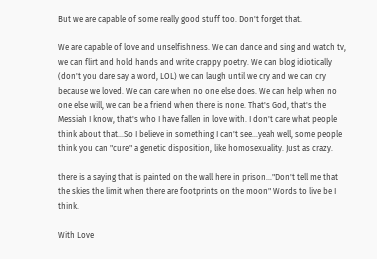But we are capable of some really good stuff too. Don't forget that.

We are capable of love and unselfishness. We can dance and sing and watch tv, we can flirt and hold hands and write crappy poetry. We can blog idiotically (don't you dare say a word, LOL) we can laugh until we cry and we can cry because we loved. We can care when no one else does. We can help when no one else will, we can be a friend when there is none. That's God, that's the Messiah I know, that's who I have fallen in love with. I don't care what people think about that...So I believe in something I can't see...yeah well, some people think you can "cure" a genetic disposition, like homosexuality. Just as crazy.

there is a saying that is painted on the wall here in prison..."Don't tell me that the skies the limit when there are footprints on the moon" Words to live be I think.

With Love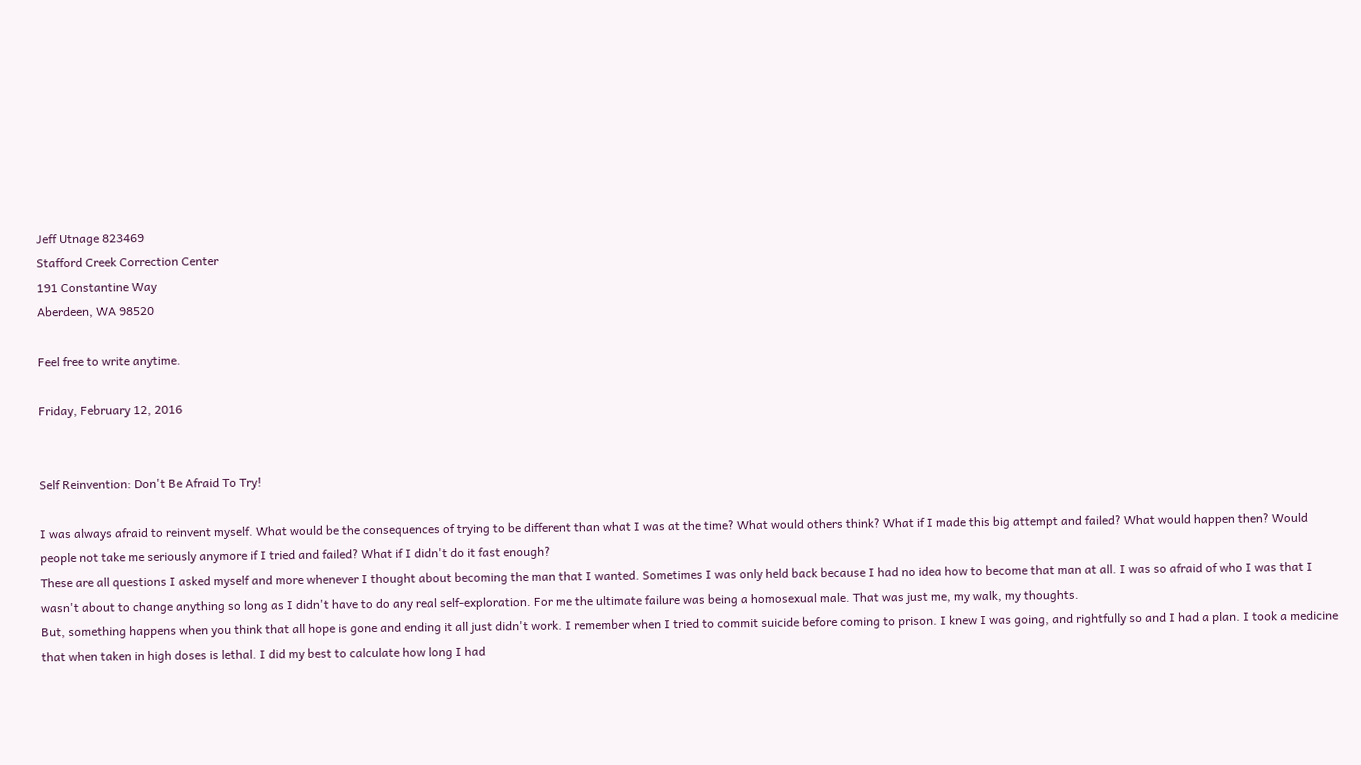Jeff Utnage 823469
Stafford Creek Correction Center
191 Constantine Way
Aberdeen, WA 98520

Feel free to write anytime.

Friday, February 12, 2016


Self Reinvention: Don't Be Afraid To Try!

I was always afraid to reinvent myself. What would be the consequences of trying to be different than what I was at the time? What would others think? What if I made this big attempt and failed? What would happen then? Would people not take me seriously anymore if I tried and failed? What if I didn't do it fast enough?
These are all questions I asked myself and more whenever I thought about becoming the man that I wanted. Sometimes I was only held back because I had no idea how to become that man at all. I was so afraid of who I was that I wasn't about to change anything so long as I didn't have to do any real self-exploration. For me the ultimate failure was being a homosexual male. That was just me, my walk, my thoughts.
But, something happens when you think that all hope is gone and ending it all just didn't work. I remember when I tried to commit suicide before coming to prison. I knew I was going, and rightfully so and I had a plan. I took a medicine that when taken in high doses is lethal. I did my best to calculate how long I had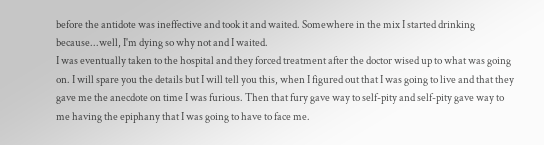before the antidote was ineffective and took it and waited. Somewhere in the mix I started drinking because...well, I'm dying so why not and I waited.
I was eventually taken to the hospital and they forced treatment after the doctor wised up to what was going on. I will spare you the details but I will tell you this, when I figured out that I was going to live and that they gave me the anecdote on time I was furious. Then that fury gave way to self-pity and self-pity gave way to me having the epiphany that I was going to have to face me.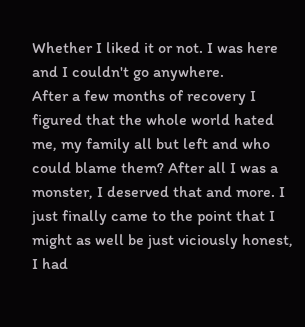Whether I liked it or not. I was here and I couldn't go anywhere.
After a few months of recovery I figured that the whole world hated me, my family all but left and who could blame them? After all I was a monster, I deserved that and more. I just finally came to the point that I might as well be just viciously honest, I had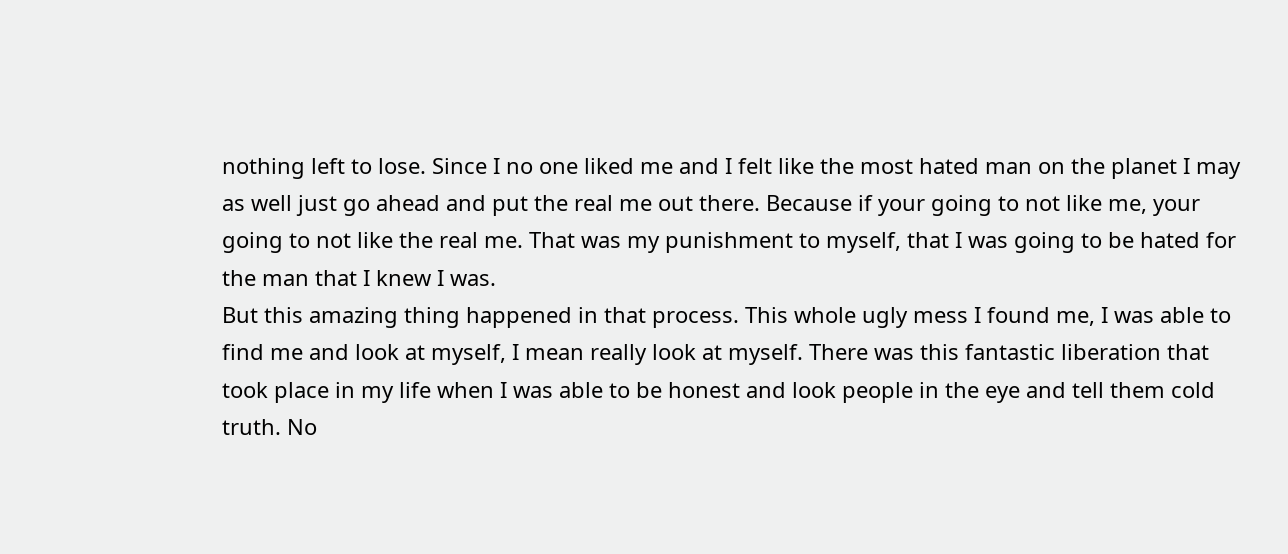nothing left to lose. Since I no one liked me and I felt like the most hated man on the planet I may as well just go ahead and put the real me out there. Because if your going to not like me, your going to not like the real me. That was my punishment to myself, that I was going to be hated for the man that I knew I was.
But this amazing thing happened in that process. This whole ugly mess I found me, I was able to find me and look at myself, I mean really look at myself. There was this fantastic liberation that took place in my life when I was able to be honest and look people in the eye and tell them cold truth. No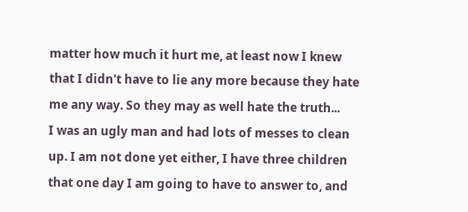matter how much it hurt me, at least now I knew that I didn't have to lie any more because they hate me any way. So they may as well hate the truth...
I was an ugly man and had lots of messes to clean up. I am not done yet either, I have three children that one day I am going to have to answer to, and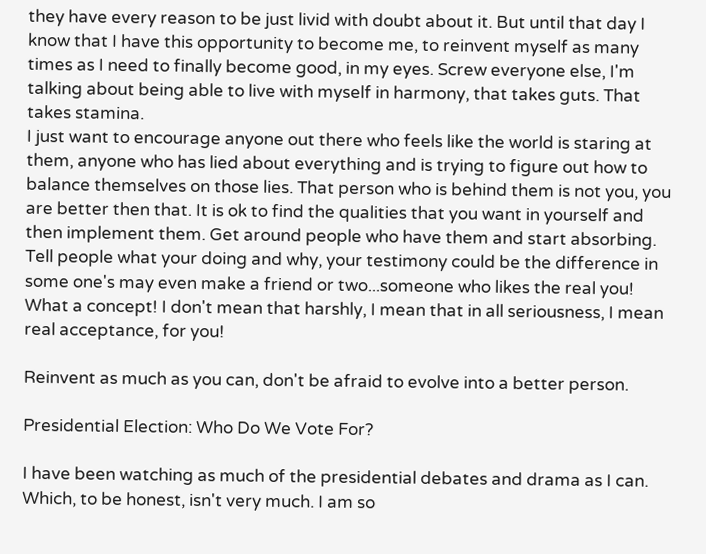they have every reason to be just livid with doubt about it. But until that day I know that I have this opportunity to become me, to reinvent myself as many times as I need to finally become good, in my eyes. Screw everyone else, I'm talking about being able to live with myself in harmony, that takes guts. That takes stamina.
I just want to encourage anyone out there who feels like the world is staring at them, anyone who has lied about everything and is trying to figure out how to balance themselves on those lies. That person who is behind them is not you, you are better then that. It is ok to find the qualities that you want in yourself and then implement them. Get around people who have them and start absorbing. Tell people what your doing and why, your testimony could be the difference in some one's may even make a friend or two...someone who likes the real you! What a concept! I don't mean that harshly, I mean that in all seriousness, I mean real acceptance, for you!

Reinvent as much as you can, don't be afraid to evolve into a better person.

Presidential Election: Who Do We Vote For?

I have been watching as much of the presidential debates and drama as I can. Which, to be honest, isn't very much. I am so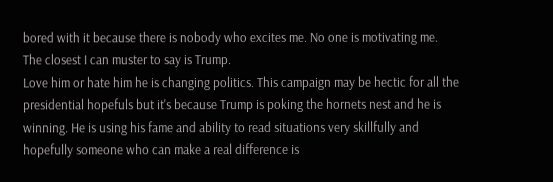bored with it because there is nobody who excites me. No one is motivating me. The closest I can muster to say is Trump.
Love him or hate him he is changing politics. This campaign may be hectic for all the presidential hopefuls but it's because Trump is poking the hornets nest and he is winning. He is using his fame and ability to read situations very skillfully and hopefully someone who can make a real difference is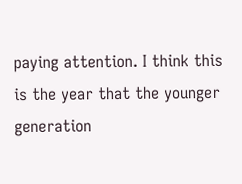paying attention. I think this is the year that the younger generation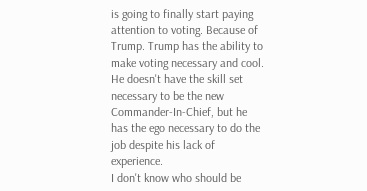is going to finally start paying attention to voting. Because of Trump. Trump has the ability to make voting necessary and cool. He doesn't have the skill set necessary to be the new Commander-In-Chief, but he has the ego necessary to do the job despite his lack of experience.
I don't know who should be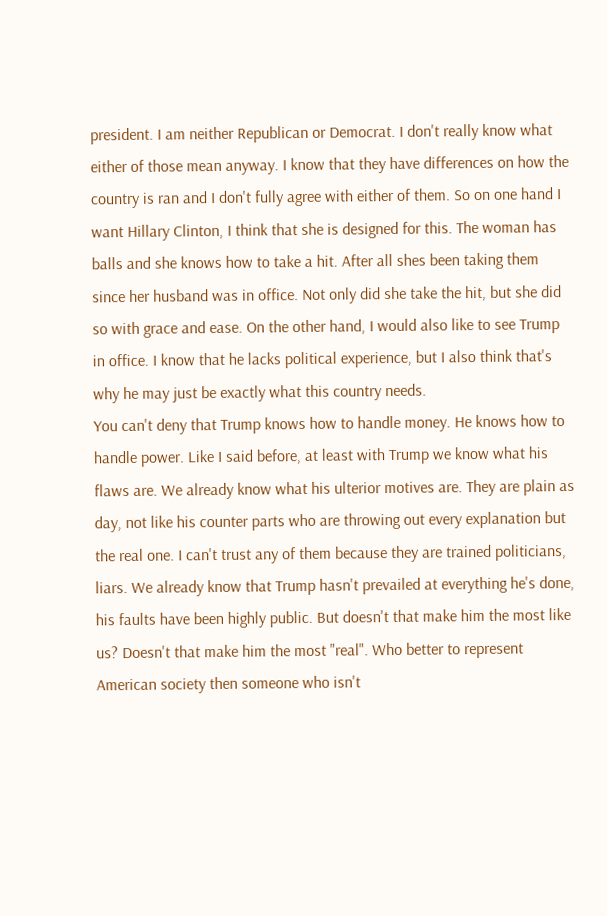president. I am neither Republican or Democrat. I don't really know what either of those mean anyway. I know that they have differences on how the country is ran and I don't fully agree with either of them. So on one hand I want Hillary Clinton, I think that she is designed for this. The woman has balls and she knows how to take a hit. After all shes been taking them since her husband was in office. Not only did she take the hit, but she did so with grace and ease. On the other hand, I would also like to see Trump in office. I know that he lacks political experience, but I also think that's why he may just be exactly what this country needs.
You can't deny that Trump knows how to handle money. He knows how to handle power. Like I said before, at least with Trump we know what his flaws are. We already know what his ulterior motives are. They are plain as day, not like his counter parts who are throwing out every explanation but the real one. I can't trust any of them because they are trained politicians, liars. We already know that Trump hasn't prevailed at everything he's done, his faults have been highly public. But doesn't that make him the most like us? Doesn't that make him the most "real". Who better to represent American society then someone who isn't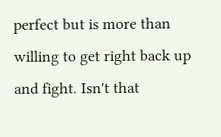perfect but is more than willing to get right back up and fight. Isn't that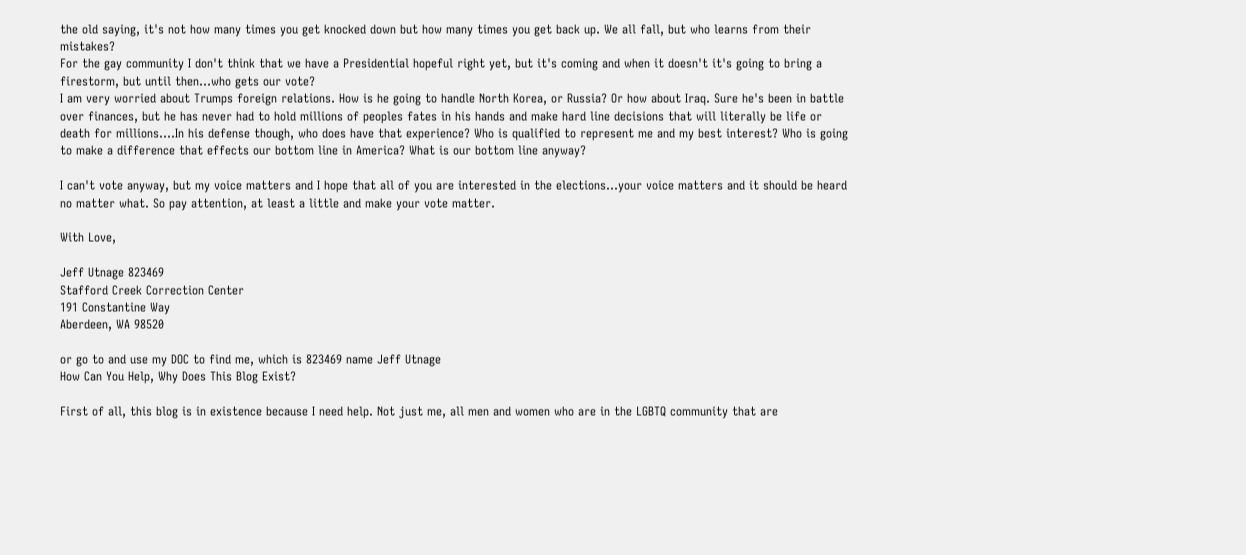the old saying, it's not how many times you get knocked down but how many times you get back up. We all fall, but who learns from their mistakes?
For the gay community I don't think that we have a Presidential hopeful right yet, but it's coming and when it doesn't it's going to bring a firestorm, but until then...who gets our vote?
I am very worried about Trumps foreign relations. How is he going to handle North Korea, or Russia? Or how about Iraq. Sure he's been in battle over finances, but he has never had to hold millions of peoples fates in his hands and make hard line decisions that will literally be life or death for millions....In his defense though, who does have that experience? Who is qualified to represent me and my best interest? Who is going to make a difference that effects our bottom line in America? What is our bottom line anyway?

I can't vote anyway, but my voice matters and I hope that all of you are interested in the elections...your voice matters and it should be heard no matter what. So pay attention, at least a little and make your vote matter.

With Love,

Jeff Utnage 823469
Stafford Creek Correction Center
191 Constantine Way
Aberdeen, WA 98520

or go to and use my DOC to find me, which is 823469 name Jeff Utnage
How Can You Help, Why Does This Blog Exist?

First of all, this blog is in existence because I need help. Not just me, all men and women who are in the LGBTQ community that are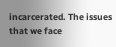incarcerated. The issues that we face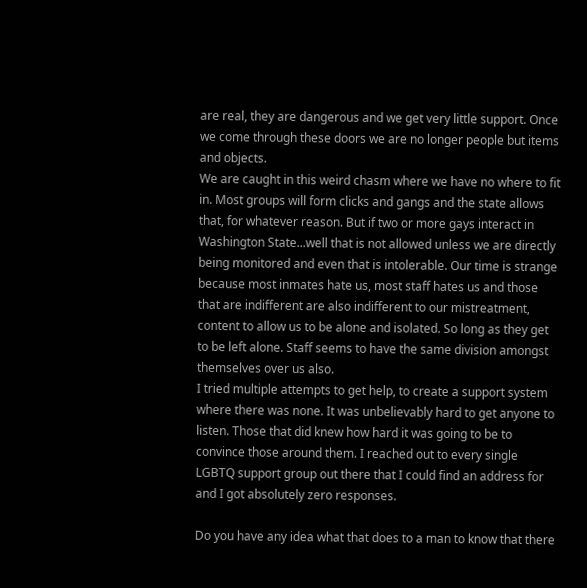are real, they are dangerous and we get very little support. Once we come through these doors we are no longer people but items and objects.
We are caught in this weird chasm where we have no where to fit in. Most groups will form clicks and gangs and the state allows that, for whatever reason. But if two or more gays interact in Washington State...well that is not allowed unless we are directly being monitored and even that is intolerable. Our time is strange because most inmates hate us, most staff hates us and those that are indifferent are also indifferent to our mistreatment, content to allow us to be alone and isolated. So long as they get to be left alone. Staff seems to have the same division amongst themselves over us also.
I tried multiple attempts to get help, to create a support system where there was none. It was unbelievably hard to get anyone to listen. Those that did knew how hard it was going to be to convince those around them. I reached out to every single LGBTQ support group out there that I could find an address for and I got absolutely zero responses.

Do you have any idea what that does to a man to know that there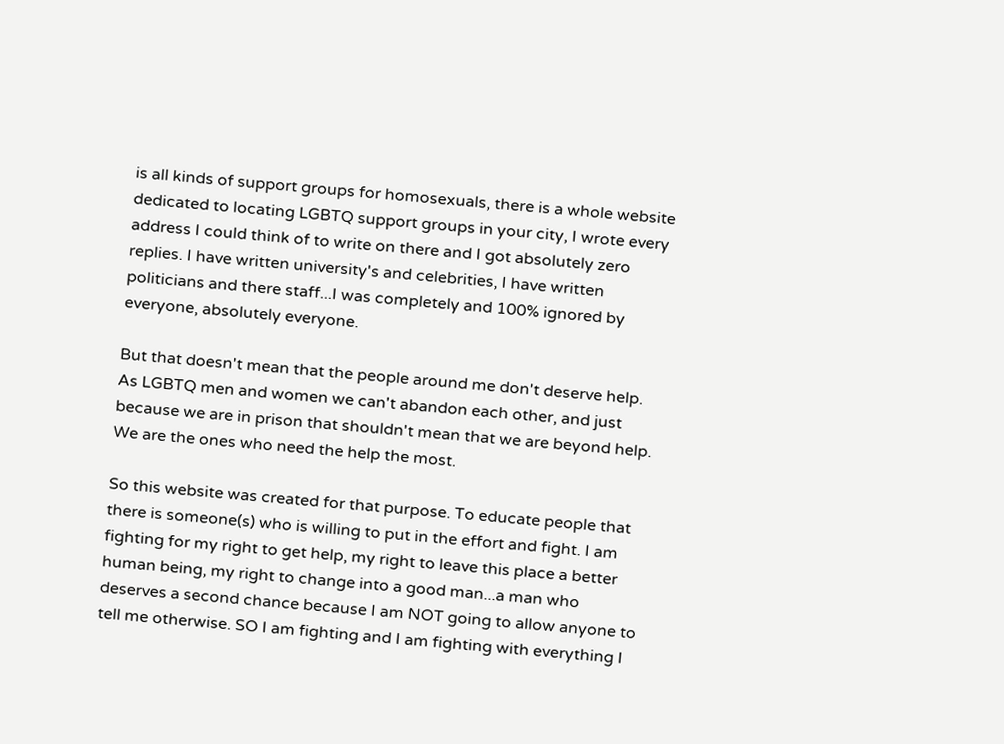is all kinds of support groups for homosexuals, there is a whole website dedicated to locating LGBTQ support groups in your city, I wrote every address I could think of to write on there and I got absolutely zero replies. I have written university's and celebrities, I have written politicians and there staff...I was completely and 100% ignored by everyone, absolutely everyone.

But that doesn't mean that the people around me don't deserve help. As LGBTQ men and women we can't abandon each other, and just because we are in prison that shouldn't mean that we are beyond help. We are the ones who need the help the most.

So this website was created for that purpose. To educate people that there is someone(s) who is willing to put in the effort and fight. I am fighting for my right to get help, my right to leave this place a better human being, my right to change into a good man...a man who deserves a second chance because I am NOT going to allow anyone to tell me otherwise. SO I am fighting and I am fighting with everything I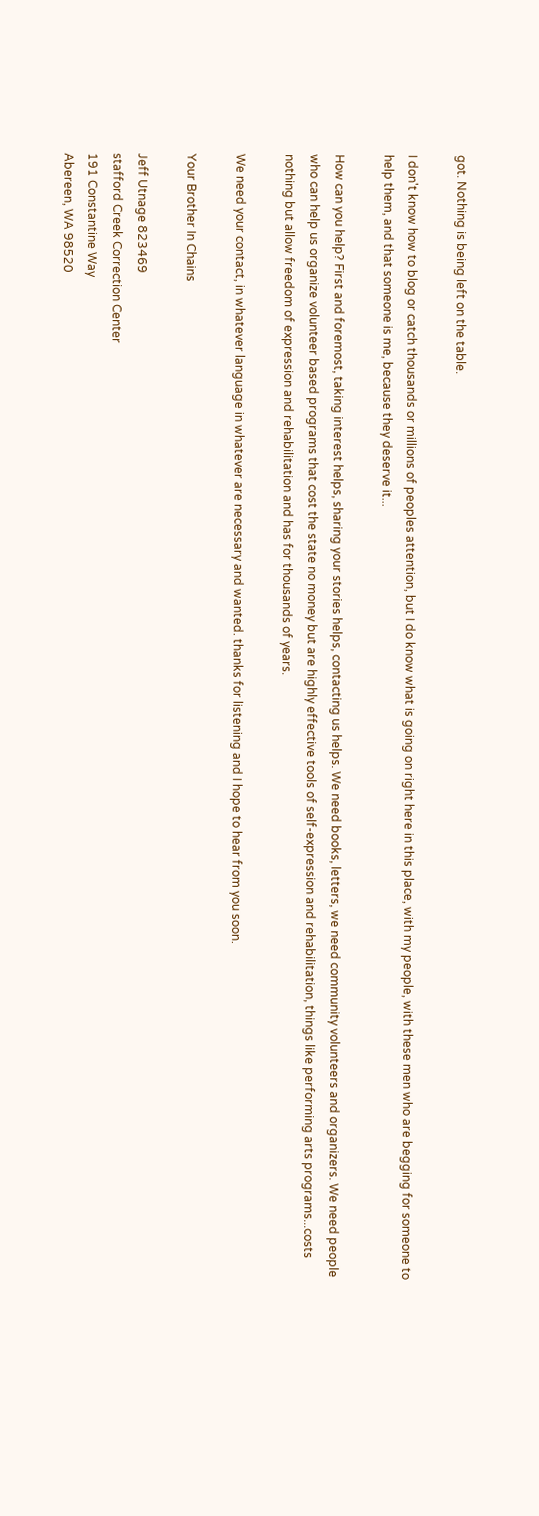got. Nothing is being left on the table.

I don't know how to blog or catch thousands or millions of peoples attention, but I do know what is going on right here in this place, with my people, with these men who are begging for someone to help them, and that someone is me, because they deserve it...

How can you help? First and foremost, taking interest helps, sharing your stories helps, contacting us helps. We need books, letters, we need community volunteers and organizers. We need people who can help us organize volunteer based programs that cost the state no money but are highly effective tools of self-expression and rehabilitation, things like performing arts programs...costs nothing but allow freedom of expression and rehabilitation and has for thousands of years.

We need your contact, in whatever language in whatever are necessary and wanted. thanks for listening and I hope to hear from you soon.

Your Brother In Chains

Jeff Utnage 823469
stafford Creek Correction Center
191 Constantine Way
Abereen, WA 98520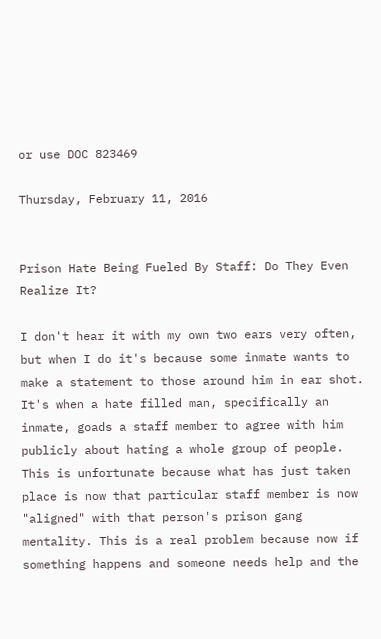or use DOC 823469

Thursday, February 11, 2016


Prison Hate Being Fueled By Staff: Do They Even Realize It?

I don't hear it with my own two ears very often, but when I do it's because some inmate wants to make a statement to those around him in ear shot. It's when a hate filled man, specifically an inmate, goads a staff member to agree with him publicly about hating a whole group of people.
This is unfortunate because what has just taken place is now that particular staff member is now "aligned" with that person's prison gang mentality. This is a real problem because now if something happens and someone needs help and the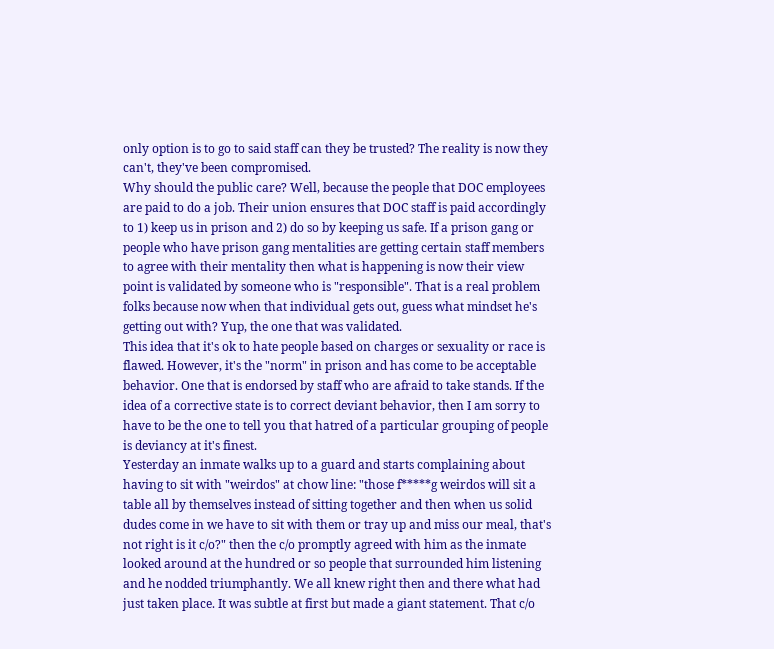only option is to go to said staff can they be trusted? The reality is now they can't, they've been compromised.
Why should the public care? Well, because the people that DOC employees are paid to do a job. Their union ensures that DOC staff is paid accordingly to 1) keep us in prison and 2) do so by keeping us safe. If a prison gang or people who have prison gang mentalities are getting certain staff members to agree with their mentality then what is happening is now their view point is validated by someone who is "responsible". That is a real problem folks because now when that individual gets out, guess what mindset he's getting out with? Yup, the one that was validated.
This idea that it's ok to hate people based on charges or sexuality or race is flawed. However, it's the "norm" in prison and has come to be acceptable behavior. One that is endorsed by staff who are afraid to take stands. If the idea of a corrective state is to correct deviant behavior, then I am sorry to have to be the one to tell you that hatred of a particular grouping of people is deviancy at it's finest.
Yesterday an inmate walks up to a guard and starts complaining about having to sit with "weirdos" at chow line: "those f*****g weirdos will sit a table all by themselves instead of sitting together and then when us solid dudes come in we have to sit with them or tray up and miss our meal, that's not right is it c/o?" then the c/o promptly agreed with him as the inmate looked around at the hundred or so people that surrounded him listening and he nodded triumphantly. We all knew right then and there what had just taken place. It was subtle at first but made a giant statement. That c/o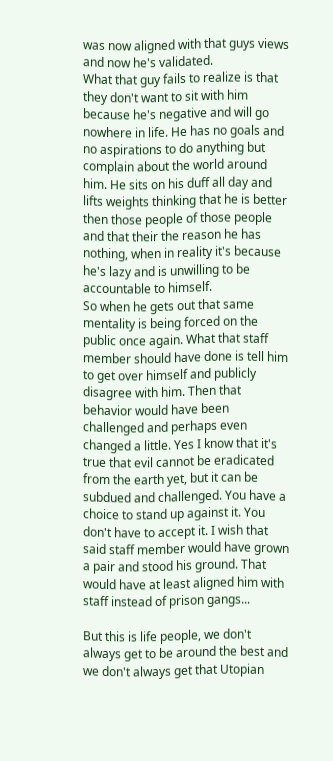was now aligned with that guys views and now he's validated.
What that guy fails to realize is that they don't want to sit with him because he's negative and will go nowhere in life. He has no goals and no aspirations to do anything but complain about the world around him. He sits on his duff all day and lifts weights thinking that he is better then those people of those people and that their the reason he has nothing, when in reality it's because he's lazy and is unwilling to be accountable to himself.
So when he gets out that same mentality is being forced on the public once again. What that staff member should have done is tell him to get over himself and publicly disagree with him. Then that behavior would have been challenged and perhaps even changed a little. Yes I know that it's true that evil cannot be eradicated from the earth yet, but it can be subdued and challenged. You have a choice to stand up against it. You don't have to accept it. I wish that said staff member would have grown a pair and stood his ground. That would have at least aligned him with staff instead of prison gangs...

But this is life people, we don't always get to be around the best and we don't always get that Utopian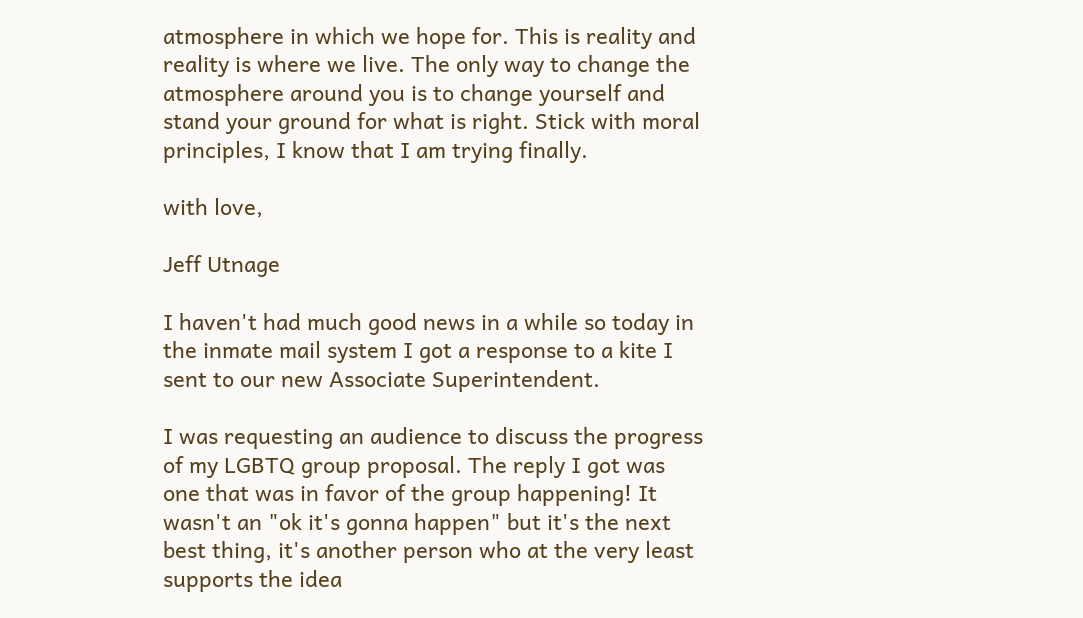atmosphere in which we hope for. This is reality and reality is where we live. The only way to change the atmosphere around you is to change yourself and stand your ground for what is right. Stick with moral principles, I know that I am trying finally.

with love,

Jeff Utnage

I haven't had much good news in a while so today in the inmate mail system I got a response to a kite I sent to our new Associate Superintendent.

I was requesting an audience to discuss the progress of my LGBTQ group proposal. The reply I got was one that was in favor of the group happening! It wasn't an "ok it's gonna happen" but it's the next best thing, it's another person who at the very least supports the idea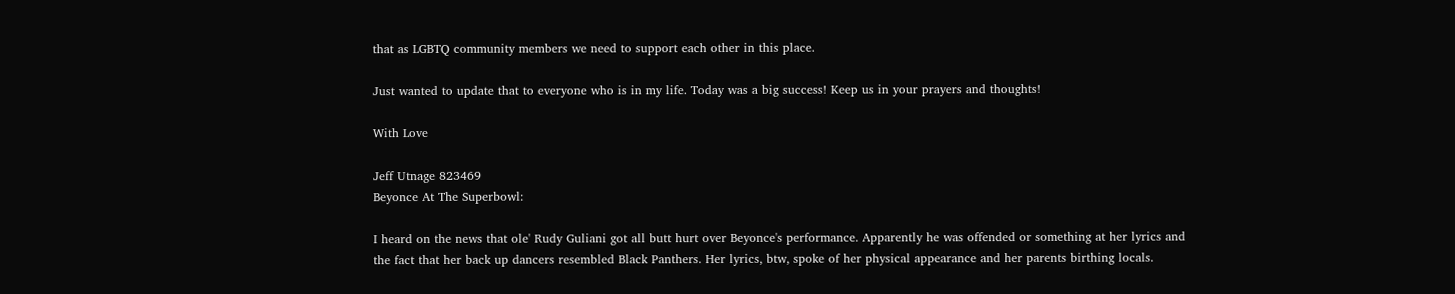that as LGBTQ community members we need to support each other in this place.

Just wanted to update that to everyone who is in my life. Today was a big success! Keep us in your prayers and thoughts!

With Love

Jeff Utnage 823469
Beyonce At The Superbowl:

I heard on the news that ole' Rudy Guliani got all butt hurt over Beyonce's performance. Apparently he was offended or something at her lyrics and the fact that her back up dancers resembled Black Panthers. Her lyrics, btw, spoke of her physical appearance and her parents birthing locals.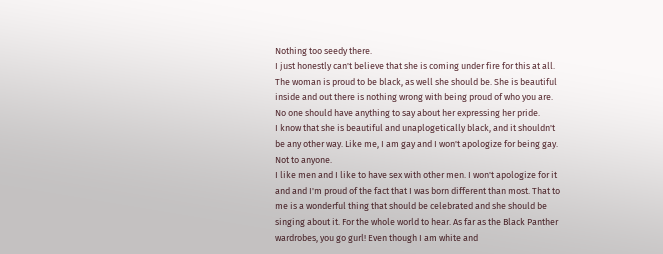Nothing too seedy there.
I just honestly can't believe that she is coming under fire for this at all. The woman is proud to be black, as well she should be. She is beautiful inside and out there is nothing wrong with being proud of who you are. No one should have anything to say about her expressing her pride.
I know that she is beautiful and unaplogetically black, and it shouldn't be any other way. Like me, I am gay and I won't apologize for being gay. Not to anyone.
I like men and I like to have sex with other men. I won't apologize for it and and I'm proud of the fact that I was born different than most. That to me is a wonderful thing that should be celebrated and she should be singing about it. For the whole world to hear. As far as the Black Panther wardrobes, you go gurl! Even though I am white and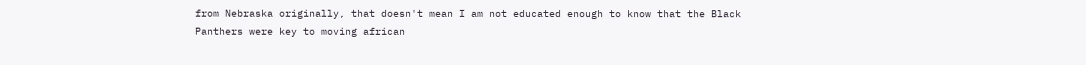from Nebraska originally, that doesn't mean I am not educated enough to know that the Black Panthers were key to moving african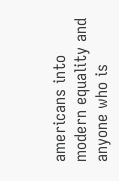americans into modern equality and anyone who is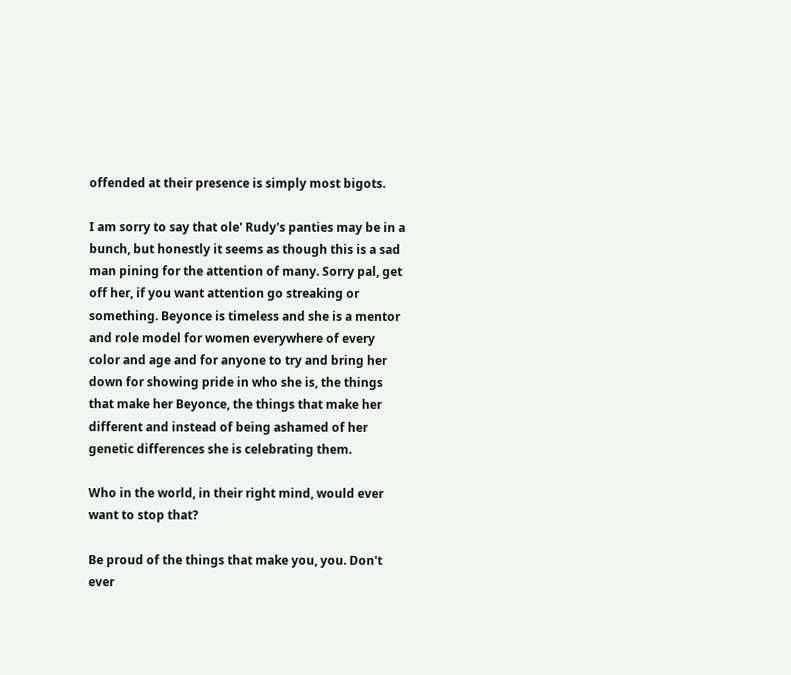offended at their presence is simply most bigots.

I am sorry to say that ole' Rudy's panties may be in a bunch, but honestly it seems as though this is a sad man pining for the attention of many. Sorry pal, get off her, if you want attention go streaking or something. Beyonce is timeless and she is a mentor and role model for women everywhere of every color and age and for anyone to try and bring her down for showing pride in who she is, the things that make her Beyonce, the things that make her different and instead of being ashamed of her genetic differences she is celebrating them.

Who in the world, in their right mind, would ever want to stop that?

Be proud of the things that make you, you. Don't ever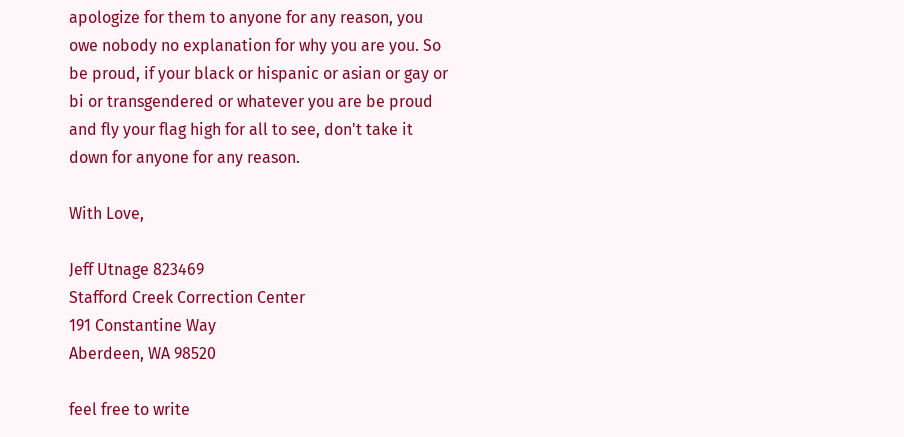apologize for them to anyone for any reason, you owe nobody no explanation for why you are you. So be proud, if your black or hispanic or asian or gay or bi or transgendered or whatever you are be proud and fly your flag high for all to see, don't take it down for anyone for any reason.

With Love,

Jeff Utnage 823469
Stafford Creek Correction Center
191 Constantine Way
Aberdeen, WA 98520

feel free to write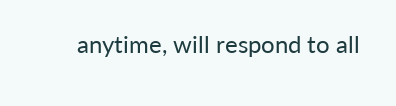anytime, will respond to all